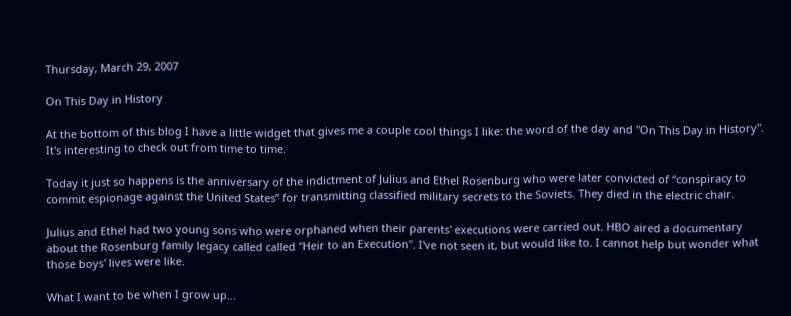Thursday, March 29, 2007

On This Day in History

At the bottom of this blog I have a little widget that gives me a couple cool things I like: the word of the day and "On This Day in History". It's interesting to check out from time to time.

Today it just so happens is the anniversary of the indictment of Julius and Ethel Rosenburg who were later convicted of “conspiracy to commit espionage against the United States” for transmitting classified military secrets to the Soviets. They died in the electric chair.

Julius and Ethel had two young sons who were orphaned when their parents' executions were carried out. HBO aired a documentary about the Rosenburg family legacy called called "Heir to an Execution". I've not seen it, but would like to. I cannot help but wonder what those boys' lives were like.

What I want to be when I grow up...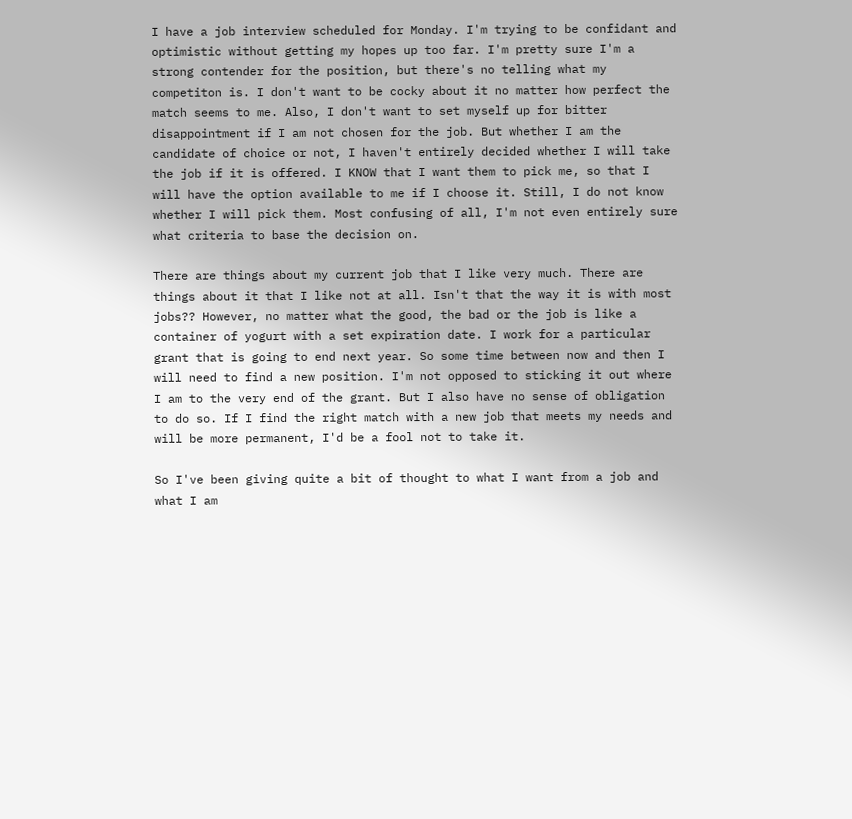I have a job interview scheduled for Monday. I'm trying to be confidant and optimistic without getting my hopes up too far. I'm pretty sure I'm a strong contender for the position, but there's no telling what my competiton is. I don't want to be cocky about it no matter how perfect the match seems to me. Also, I don't want to set myself up for bitter disappointment if I am not chosen for the job. But whether I am the candidate of choice or not, I haven't entirely decided whether I will take the job if it is offered. I KNOW that I want them to pick me, so that I will have the option available to me if I choose it. Still, I do not know whether I will pick them. Most confusing of all, I'm not even entirely sure what criteria to base the decision on.

There are things about my current job that I like very much. There are things about it that I like not at all. Isn't that the way it is with most jobs?? However, no matter what the good, the bad or the job is like a container of yogurt with a set expiration date. I work for a particular grant that is going to end next year. So some time between now and then I will need to find a new position. I'm not opposed to sticking it out where I am to the very end of the grant. But I also have no sense of obligation to do so. If I find the right match with a new job that meets my needs and will be more permanent, I'd be a fool not to take it.

So I've been giving quite a bit of thought to what I want from a job and what I am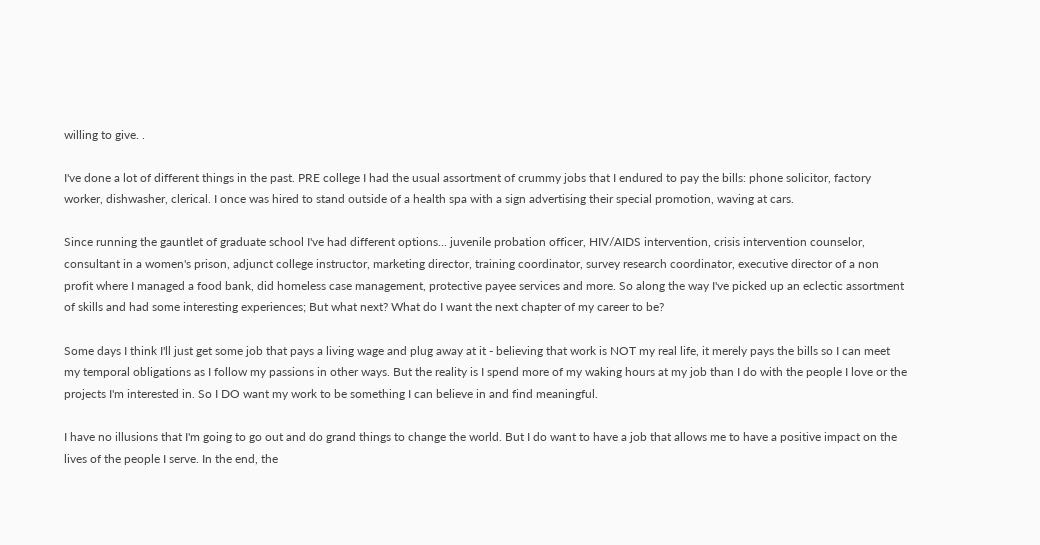willing to give. .

I've done a lot of different things in the past. PRE college I had the usual assortment of crummy jobs that I endured to pay the bills: phone solicitor, factory worker, dishwasher, clerical. I once was hired to stand outside of a health spa with a sign advertising their special promotion, waving at cars.

Since running the gauntlet of graduate school I've had different options... juvenile probation officer, HIV/AIDS intervention, crisis intervention counselor, consultant in a women's prison, adjunct college instructor, marketing director, training coordinator, survey research coordinator, executive director of a non profit where I managed a food bank, did homeless case management, protective payee services and more. So along the way I've picked up an eclectic assortment of skills and had some interesting experiences; But what next? What do I want the next chapter of my career to be?

Some days I think I'll just get some job that pays a living wage and plug away at it - believing that work is NOT my real life, it merely pays the bills so I can meet my temporal obligations as I follow my passions in other ways. But the reality is I spend more of my waking hours at my job than I do with the people I love or the projects I'm interested in. So I DO want my work to be something I can believe in and find meaningful.

I have no illusions that I'm going to go out and do grand things to change the world. But I do want to have a job that allows me to have a positive impact on the lives of the people I serve. In the end, the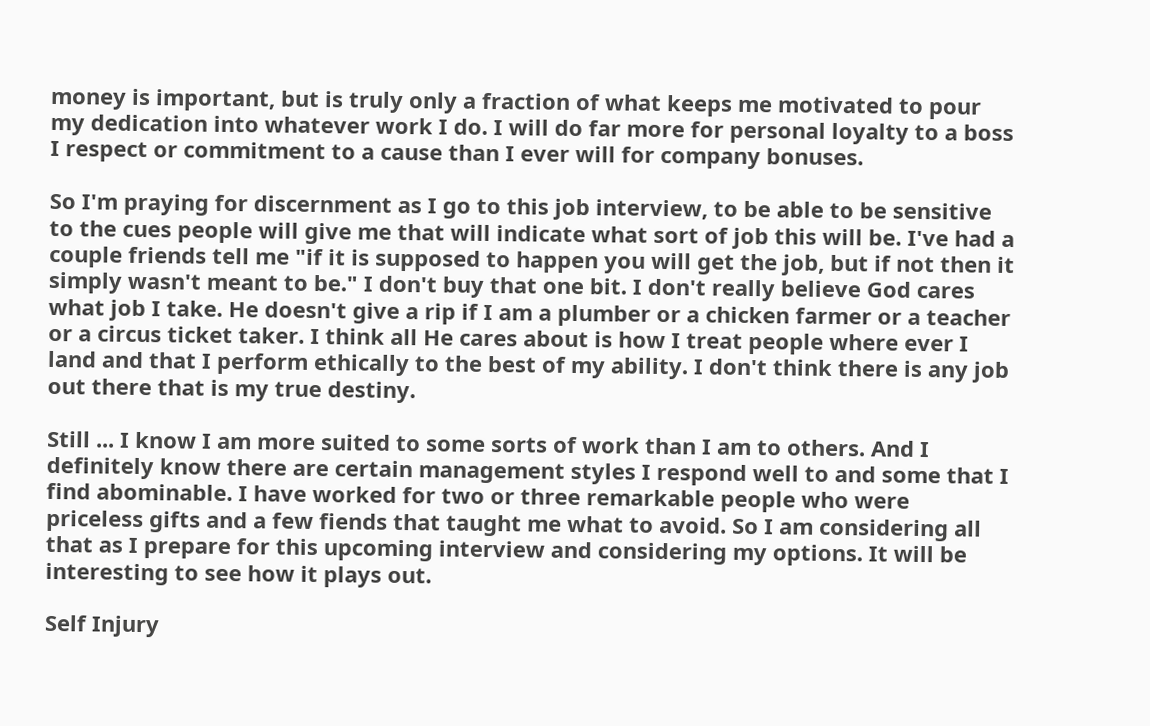money is important, but is truly only a fraction of what keeps me motivated to pour my dedication into whatever work I do. I will do far more for personal loyalty to a boss I respect or commitment to a cause than I ever will for company bonuses.

So I'm praying for discernment as I go to this job interview, to be able to be sensitive to the cues people will give me that will indicate what sort of job this will be. I've had a couple friends tell me "if it is supposed to happen you will get the job, but if not then it simply wasn't meant to be." I don't buy that one bit. I don't really believe God cares what job I take. He doesn't give a rip if I am a plumber or a chicken farmer or a teacher or a circus ticket taker. I think all He cares about is how I treat people where ever I land and that I perform ethically to the best of my ability. I don't think there is any job out there that is my true destiny.

Still ... I know I am more suited to some sorts of work than I am to others. And I definitely know there are certain management styles I respond well to and some that I find abominable. I have worked for two or three remarkable people who were priceless gifts and a few fiends that taught me what to avoid. So I am considering all that as I prepare for this upcoming interview and considering my options. It will be interesting to see how it plays out.

Self Injury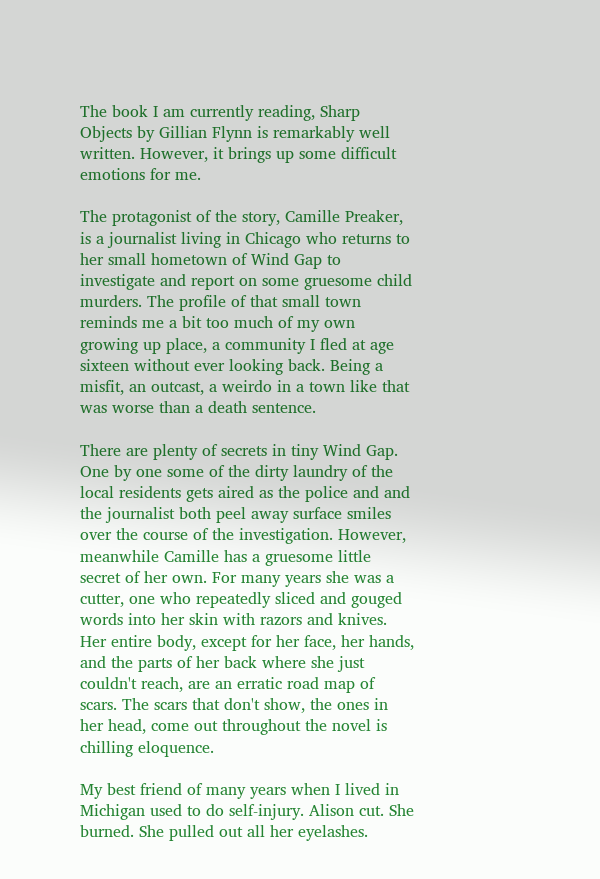The book I am currently reading, Sharp Objects by Gillian Flynn is remarkably well written. However, it brings up some difficult emotions for me.

The protagonist of the story, Camille Preaker, is a journalist living in Chicago who returns to her small hometown of Wind Gap to investigate and report on some gruesome child murders. The profile of that small town reminds me a bit too much of my own growing up place, a community I fled at age sixteen without ever looking back. Being a misfit, an outcast, a weirdo in a town like that was worse than a death sentence.

There are plenty of secrets in tiny Wind Gap. One by one some of the dirty laundry of the local residents gets aired as the police and and the journalist both peel away surface smiles over the course of the investigation. However, meanwhile Camille has a gruesome little secret of her own. For many years she was a cutter, one who repeatedly sliced and gouged words into her skin with razors and knives. Her entire body, except for her face, her hands, and the parts of her back where she just couldn't reach, are an erratic road map of scars. The scars that don't show, the ones in her head, come out throughout the novel is chilling eloquence.

My best friend of many years when I lived in Michigan used to do self-injury. Alison cut. She burned. She pulled out all her eyelashes.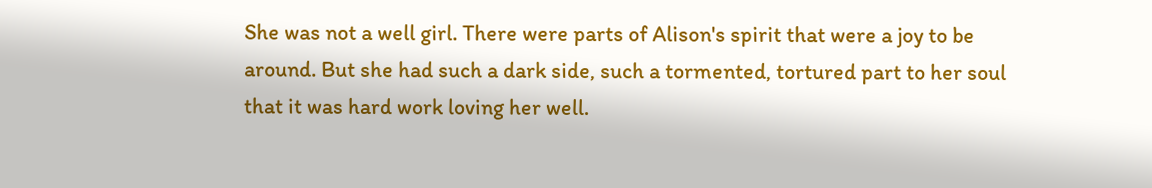She was not a well girl. There were parts of Alison's spirit that were a joy to be around. But she had such a dark side, such a tormented, tortured part to her soul that it was hard work loving her well.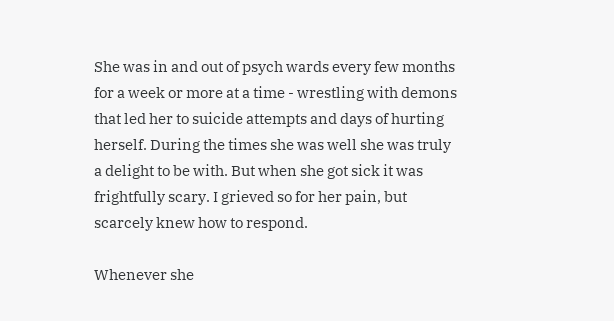She was in and out of psych wards every few months for a week or more at a time - wrestling with demons that led her to suicide attempts and days of hurting herself. During the times she was well she was truly a delight to be with. But when she got sick it was frightfully scary. I grieved so for her pain, but scarcely knew how to respond.

Whenever she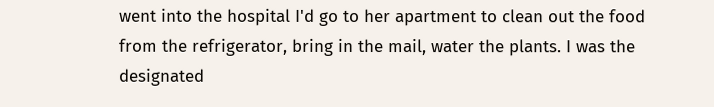went into the hospital I'd go to her apartment to clean out the food from the refrigerator, bring in the mail, water the plants. I was the designated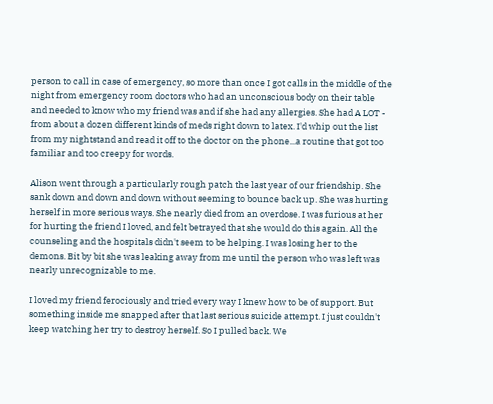person to call in case of emergency, so more than once I got calls in the middle of the night from emergency room doctors who had an unconscious body on their table and needed to know who my friend was and if she had any allergies. She had A LOT - from about a dozen different kinds of meds right down to latex. I'd whip out the list from my nightstand and read it off to the doctor on the phone...a routine that got too familiar and too creepy for words.

Alison went through a particularly rough patch the last year of our friendship. She sank down and down and down without seeming to bounce back up. She was hurting herself in more serious ways. She nearly died from an overdose. I was furious at her for hurting the friend I loved, and felt betrayed that she would do this again. All the counseling and the hospitals didn't seem to be helping. I was losing her to the demons. Bit by bit she was leaking away from me until the person who was left was nearly unrecognizable to me.

I loved my friend ferociously and tried every way I knew how to be of support. But something inside me snapped after that last serious suicide attempt. I just couldn't keep watching her try to destroy herself. So I pulled back. We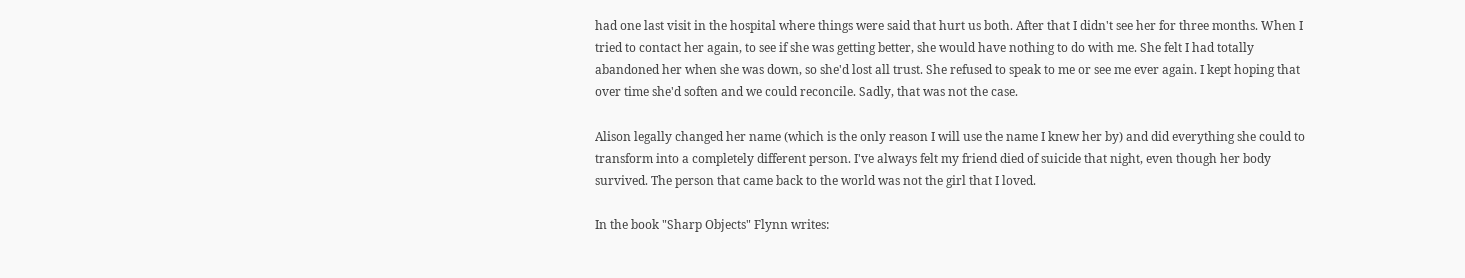had one last visit in the hospital where things were said that hurt us both. After that I didn't see her for three months. When I tried to contact her again, to see if she was getting better, she would have nothing to do with me. She felt I had totally abandoned her when she was down, so she'd lost all trust. She refused to speak to me or see me ever again. I kept hoping that over time she'd soften and we could reconcile. Sadly, that was not the case.

Alison legally changed her name (which is the only reason I will use the name I knew her by) and did everything she could to transform into a completely different person. I've always felt my friend died of suicide that night, even though her body survived. The person that came back to the world was not the girl that I loved.

In the book "Sharp Objects" Flynn writes: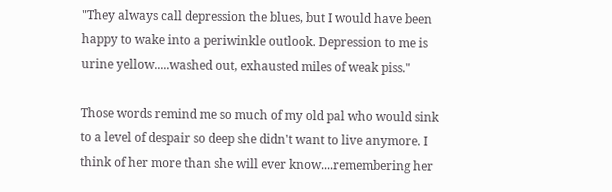"They always call depression the blues, but I would have been happy to wake into a periwinkle outlook. Depression to me is urine yellow.....washed out, exhausted miles of weak piss."

Those words remind me so much of my old pal who would sink to a level of despair so deep she didn't want to live anymore. I think of her more than she will ever know....remembering her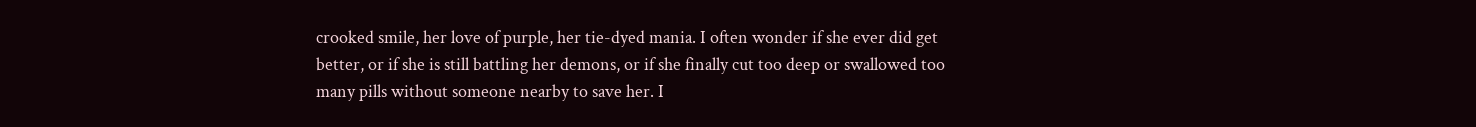crooked smile, her love of purple, her tie-dyed mania. I often wonder if she ever did get better, or if she is still battling her demons, or if she finally cut too deep or swallowed too many pills without someone nearby to save her. I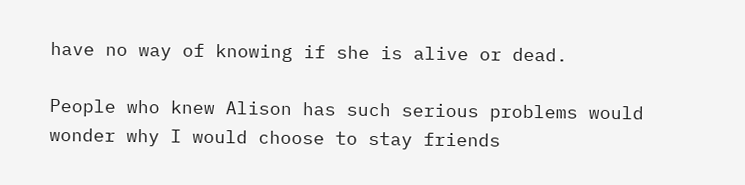have no way of knowing if she is alive or dead.

People who knew Alison has such serious problems would wonder why I would choose to stay friends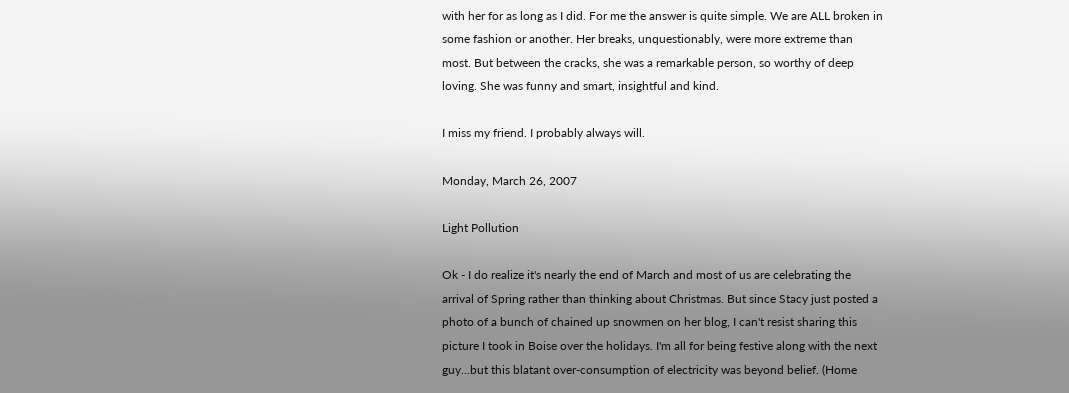with her for as long as I did. For me the answer is quite simple. We are ALL broken in some fashion or another. Her breaks, unquestionably, were more extreme than most. But between the cracks, she was a remarkable person, so worthy of deep loving. She was funny and smart, insightful and kind.

I miss my friend. I probably always will.

Monday, March 26, 2007

Light Pollution

Ok - I do realize it's nearly the end of March and most of us are celebrating the arrival of Spring rather than thinking about Christmas. But since Stacy just posted a photo of a bunch of chained up snowmen on her blog, I can't resist sharing this picture I took in Boise over the holidays. I'm all for being festive along with the next guy...but this blatant over-consumption of electricity was beyond belief. (Home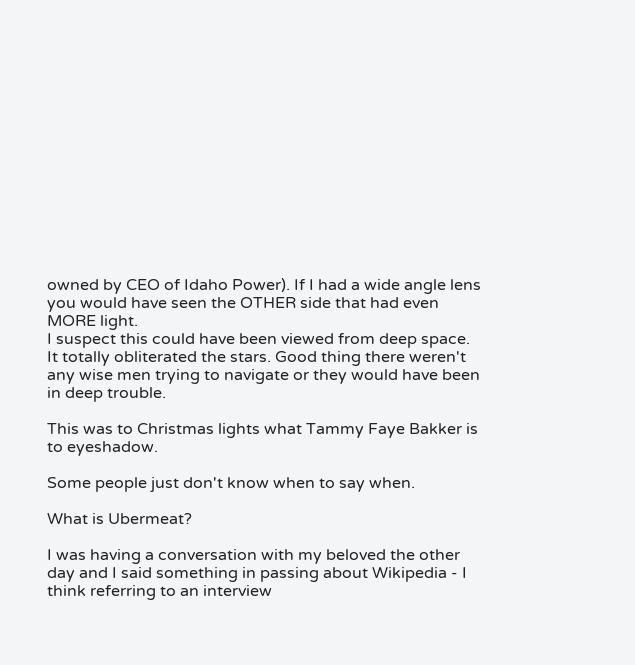owned by CEO of Idaho Power). If I had a wide angle lens you would have seen the OTHER side that had even MORE light.
I suspect this could have been viewed from deep space. It totally obliterated the stars. Good thing there weren't any wise men trying to navigate or they would have been in deep trouble.

This was to Christmas lights what Tammy Faye Bakker is to eyeshadow.

Some people just don't know when to say when.

What is Ubermeat?

I was having a conversation with my beloved the other day and I said something in passing about Wikipedia - I think referring to an interview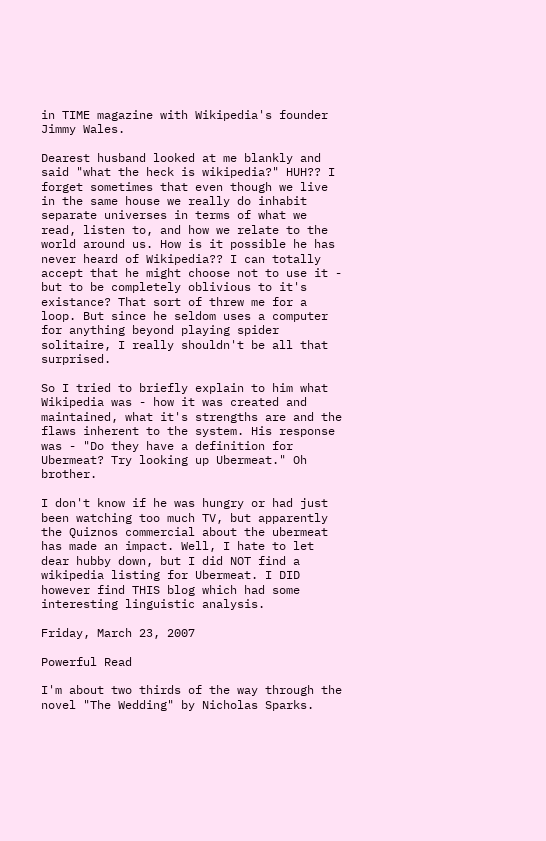in TIME magazine with Wikipedia's founder Jimmy Wales.

Dearest husband looked at me blankly and said "what the heck is wikipedia?" HUH?? I forget sometimes that even though we live in the same house we really do inhabit separate universes in terms of what we read, listen to, and how we relate to the world around us. How is it possible he has never heard of Wikipedia?? I can totally accept that he might choose not to use it - but to be completely oblivious to it's existance? That sort of threw me for a loop. But since he seldom uses a computer for anything beyond playing spider solitaire, I really shouldn't be all that surprised.

So I tried to briefly explain to him what Wikipedia was - how it was created and maintained, what it's strengths are and the flaws inherent to the system. His response was - "Do they have a definition for Ubermeat? Try looking up Ubermeat." Oh brother.

I don't know if he was hungry or had just been watching too much TV, but apparently the Quiznos commercial about the ubermeat has made an impact. Well, I hate to let dear hubby down, but I did NOT find a wikipedia listing for Ubermeat. I DID however find THIS blog which had some interesting linguistic analysis.

Friday, March 23, 2007

Powerful Read

I'm about two thirds of the way through the novel "The Wedding" by Nicholas Sparks.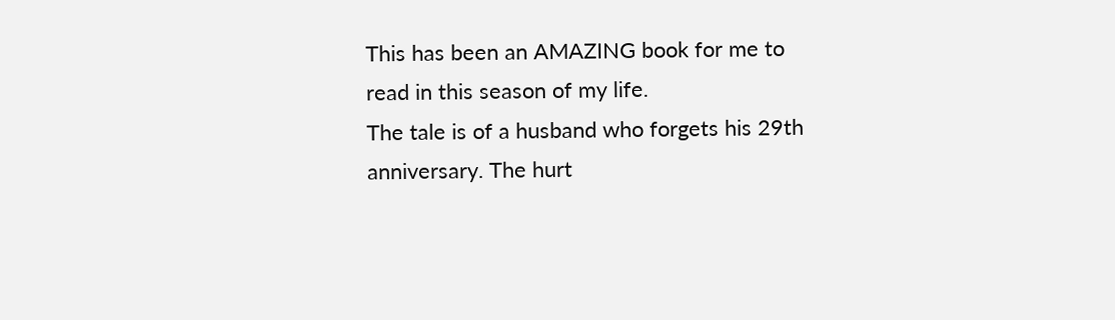This has been an AMAZING book for me to read in this season of my life.
The tale is of a husband who forgets his 29th anniversary. The hurt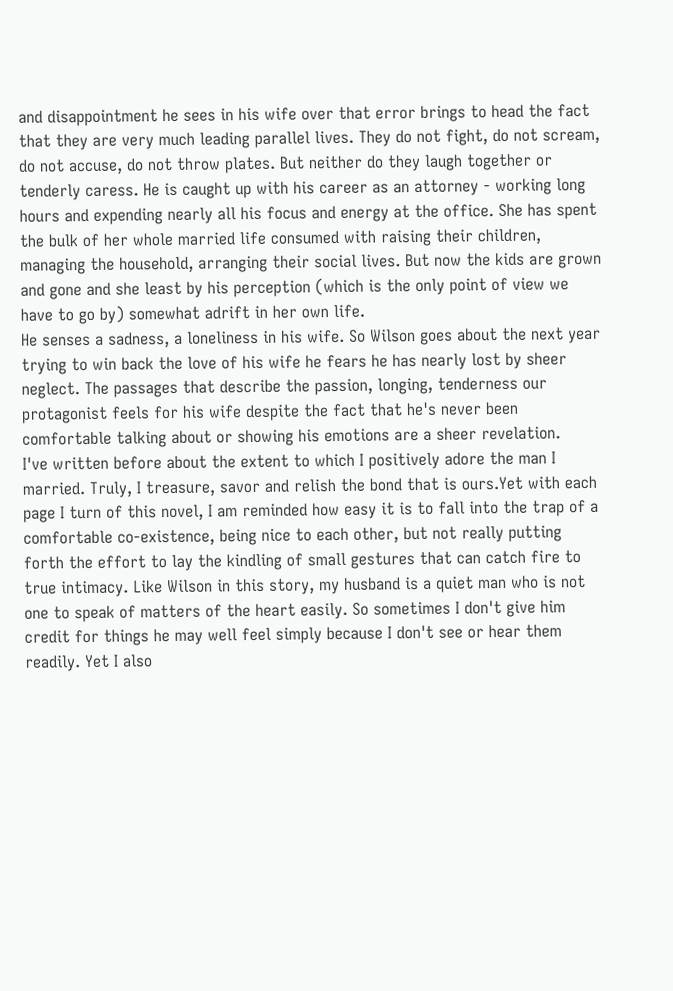and disappointment he sees in his wife over that error brings to head the fact that they are very much leading parallel lives. They do not fight, do not scream, do not accuse, do not throw plates. But neither do they laugh together or tenderly caress. He is caught up with his career as an attorney - working long hours and expending nearly all his focus and energy at the office. She has spent the bulk of her whole married life consumed with raising their children, managing the household, arranging their social lives. But now the kids are grown and gone and she least by his perception (which is the only point of view we have to go by) somewhat adrift in her own life.
He senses a sadness, a loneliness in his wife. So Wilson goes about the next year trying to win back the love of his wife he fears he has nearly lost by sheer neglect. The passages that describe the passion, longing, tenderness our protagonist feels for his wife despite the fact that he's never been comfortable talking about or showing his emotions are a sheer revelation.
I've written before about the extent to which I positively adore the man I married. Truly, I treasure, savor and relish the bond that is ours.Yet with each page I turn of this novel, I am reminded how easy it is to fall into the trap of a comfortable co-existence, being nice to each other, but not really putting forth the effort to lay the kindling of small gestures that can catch fire to true intimacy. Like Wilson in this story, my husband is a quiet man who is not one to speak of matters of the heart easily. So sometimes I don't give him credit for things he may well feel simply because I don't see or hear them readily. Yet I also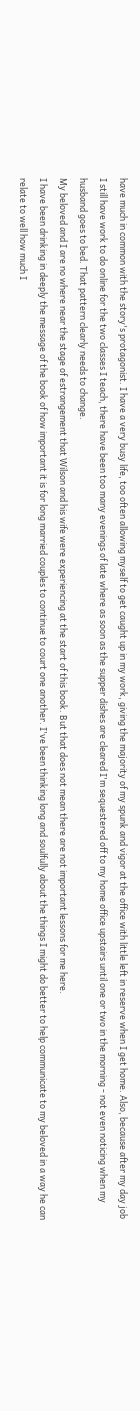have much in common with the story's protagonist. I have a very busy life, too often allowing myself to get caught up in my work, giving the majority of my spunk and vigor at the office with little left in reserve when I get home. Also, because after my day job I still have work to do online for the two classes I teach, there have been too many evenings of late where as soon as the supper dishes are cleared I'm sequestered off to my home office upstairs until one or two in the morning - not even noticing when my husband goes to bed. That pattern clearly needs to change.
My beloved and I are no where near the stage of estrangement that Wilson and his wife were experiencing at the start of this book. But that does not mean there are not important lessons for me here.
I have been drinking in deeply the message of the book of how important it is for long married couples to continue to court one another. I've been thinking long and soulfully about the things I might do better to help communicate to my beloved in a way he can relate to well how much I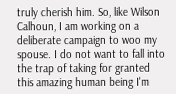truly cherish him. So, like Wilson Calhoun, I am working on a deliberate campaign to woo my spouse. I do not want to fall into the trap of taking for granted this amazing human being I'm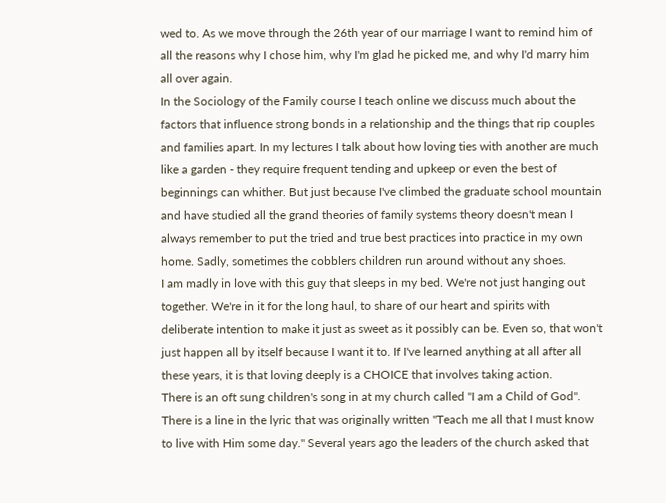wed to. As we move through the 26th year of our marriage I want to remind him of all the reasons why I chose him, why I'm glad he picked me, and why I'd marry him all over again.
In the Sociology of the Family course I teach online we discuss much about the factors that influence strong bonds in a relationship and the things that rip couples and families apart. In my lectures I talk about how loving ties with another are much like a garden - they require frequent tending and upkeep or even the best of beginnings can whither. But just because I've climbed the graduate school mountain and have studied all the grand theories of family systems theory doesn't mean I always remember to put the tried and true best practices into practice in my own home. Sadly, sometimes the cobblers children run around without any shoes.
I am madly in love with this guy that sleeps in my bed. We're not just hanging out together. We're in it for the long haul, to share of our heart and spirits with deliberate intention to make it just as sweet as it possibly can be. Even so, that won't just happen all by itself because I want it to. If I've learned anything at all after all these years, it is that loving deeply is a CHOICE that involves taking action.
There is an oft sung children's song in at my church called "I am a Child of God". There is a line in the lyric that was originally written "Teach me all that I must know to live with Him some day." Several years ago the leaders of the church asked that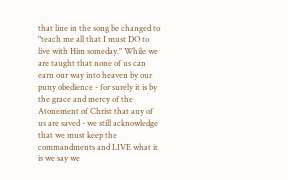that line in the song be changed to "teach me all that I must DO to live with Him someday." While we are taught that none of us can earn our way into heaven by our puny obedience - for surely it is by the grace and mercy of the Atonement of Christ that any of us are saved - we still acknowledge that we must keep the commandments and LIVE what it is we say we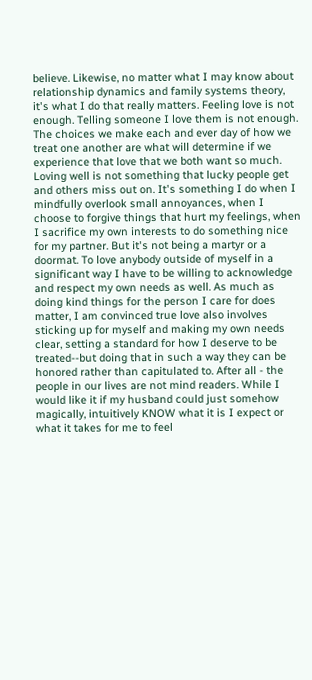believe. Likewise, no matter what I may know about relationship dynamics and family systems theory, it's what I do that really matters. Feeling love is not enough. Telling someone I love them is not enough. The choices we make each and ever day of how we treat one another are what will determine if we experience that love that we both want so much.
Loving well is not something that lucky people get and others miss out on. It's something I do when I mindfully overlook small annoyances, when I choose to forgive things that hurt my feelings, when I sacrifice my own interests to do something nice for my partner. But it's not being a martyr or a doormat. To love anybody outside of myself in a significant way I have to be willing to acknowledge and respect my own needs as well. As much as doing kind things for the person I care for does matter, I am convinced true love also involves sticking up for myself and making my own needs clear, setting a standard for how I deserve to be treated--but doing that in such a way they can be honored rather than capitulated to. After all - the people in our lives are not mind readers. While I would like it if my husband could just somehow magically, intuitively KNOW what it is I expect or what it takes for me to feel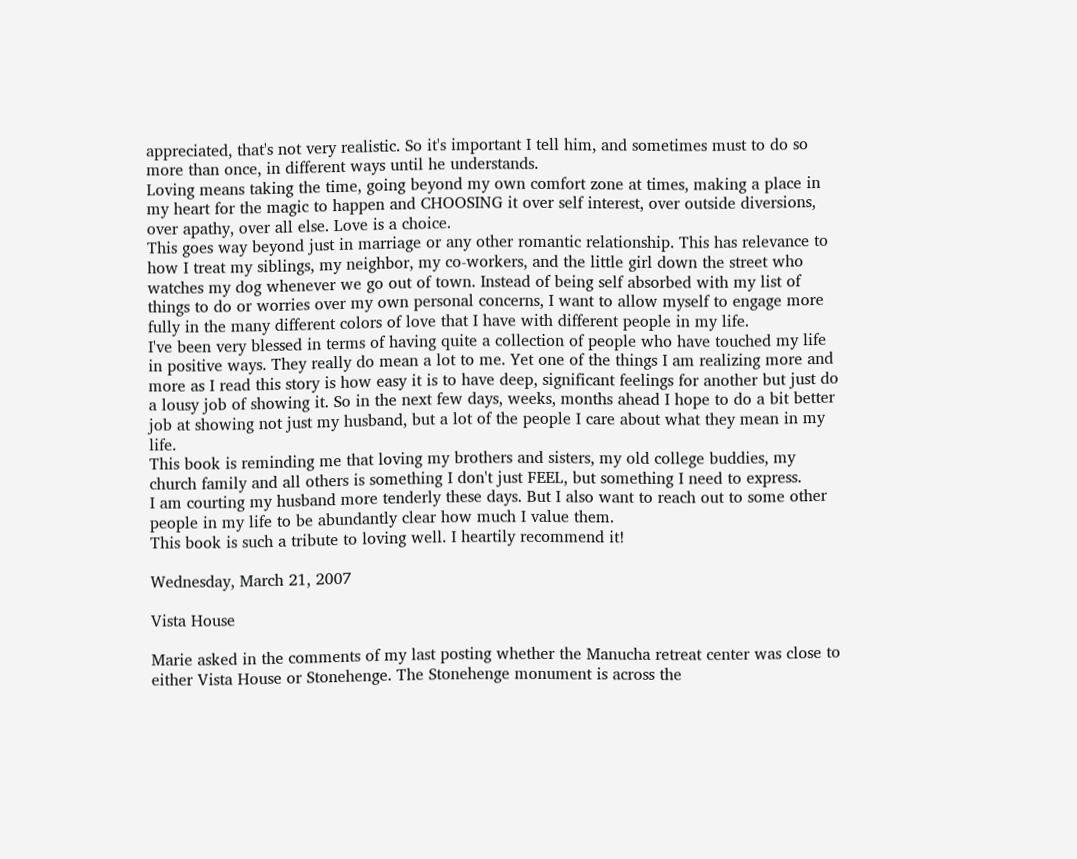appreciated, that's not very realistic. So it's important I tell him, and sometimes must to do so more than once, in different ways until he understands.
Loving means taking the time, going beyond my own comfort zone at times, making a place in my heart for the magic to happen and CHOOSING it over self interest, over outside diversions, over apathy, over all else. Love is a choice.
This goes way beyond just in marriage or any other romantic relationship. This has relevance to how I treat my siblings, my neighbor, my co-workers, and the little girl down the street who watches my dog whenever we go out of town. Instead of being self absorbed with my list of things to do or worries over my own personal concerns, I want to allow myself to engage more fully in the many different colors of love that I have with different people in my life.
I've been very blessed in terms of having quite a collection of people who have touched my life in positive ways. They really do mean a lot to me. Yet one of the things I am realizing more and more as I read this story is how easy it is to have deep, significant feelings for another but just do a lousy job of showing it. So in the next few days, weeks, months ahead I hope to do a bit better job at showing not just my husband, but a lot of the people I care about what they mean in my life.
This book is reminding me that loving my brothers and sisters, my old college buddies, my church family and all others is something I don't just FEEL, but something I need to express.
I am courting my husband more tenderly these days. But I also want to reach out to some other people in my life to be abundantly clear how much I value them.
This book is such a tribute to loving well. I heartily recommend it!

Wednesday, March 21, 2007

Vista House

Marie asked in the comments of my last posting whether the Manucha retreat center was close to either Vista House or Stonehenge. The Stonehenge monument is across the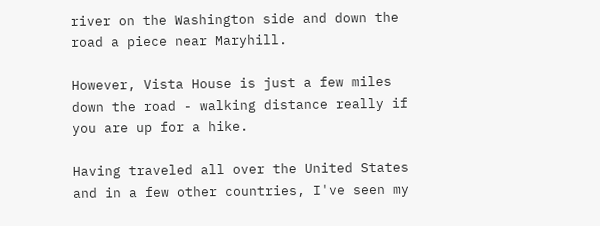river on the Washington side and down the road a piece near Maryhill.

However, Vista House is just a few miles down the road - walking distance really if you are up for a hike.

Having traveled all over the United States and in a few other countries, I've seen my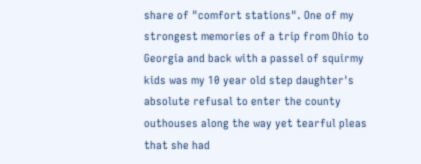share of "comfort stations". One of my strongest memories of a trip from Ohio to Georgia and back with a passel of squirmy kids was my 10 year old step daughter's absolute refusal to enter the county outhouses along the way yet tearful pleas that she had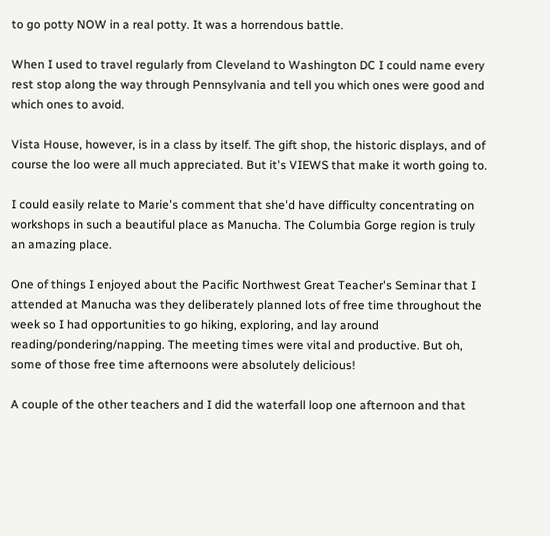to go potty NOW in a real potty. It was a horrendous battle.

When I used to travel regularly from Cleveland to Washington DC I could name every rest stop along the way through Pennsylvania and tell you which ones were good and which ones to avoid.

Vista House, however, is in a class by itself. The gift shop, the historic displays, and of course the loo were all much appreciated. But it's VIEWS that make it worth going to.

I could easily relate to Marie's comment that she'd have difficulty concentrating on workshops in such a beautiful place as Manucha. The Columbia Gorge region is truly an amazing place.

One of things I enjoyed about the Pacific Northwest Great Teacher's Seminar that I attended at Manucha was they deliberately planned lots of free time throughout the week so I had opportunities to go hiking, exploring, and lay around reading/pondering/napping. The meeting times were vital and productive. But oh, some of those free time afternoons were absolutely delicious!

A couple of the other teachers and I did the waterfall loop one afternoon and that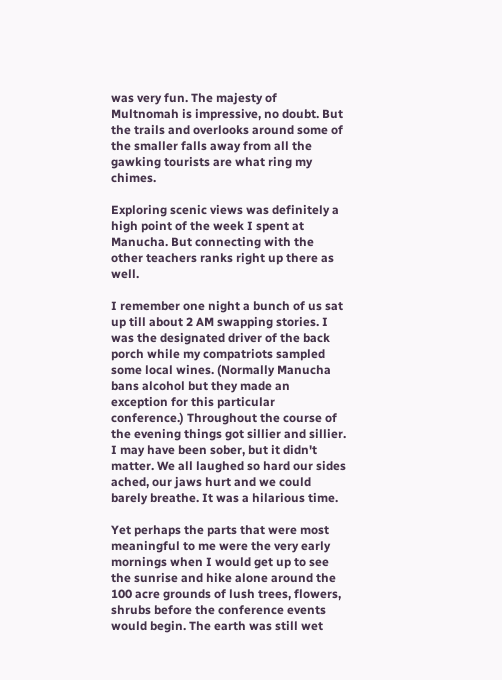was very fun. The majesty of Multnomah is impressive, no doubt. But the trails and overlooks around some of the smaller falls away from all the gawking tourists are what ring my chimes.

Exploring scenic views was definitely a high point of the week I spent at Manucha. But connecting with the other teachers ranks right up there as well.

I remember one night a bunch of us sat up till about 2 AM swapping stories. I was the designated driver of the back porch while my compatriots sampled some local wines. (Normally Manucha bans alcohol but they made an exception for this particular conference.) Throughout the course of the evening things got sillier and sillier. I may have been sober, but it didn't matter. We all laughed so hard our sides ached, our jaws hurt and we could barely breathe. It was a hilarious time.

Yet perhaps the parts that were most meaningful to me were the very early mornings when I would get up to see the sunrise and hike alone around the 100 acre grounds of lush trees, flowers, shrubs before the conference events would begin. The earth was still wet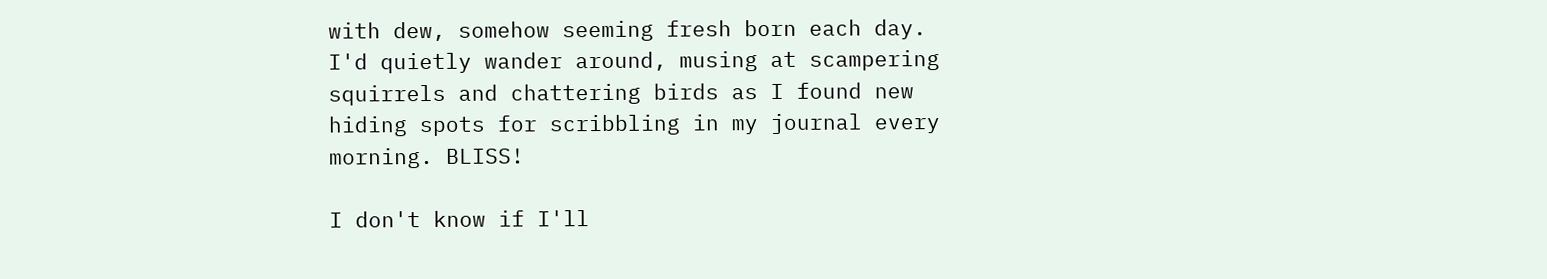with dew, somehow seeming fresh born each day. I'd quietly wander around, musing at scampering squirrels and chattering birds as I found new hiding spots for scribbling in my journal every morning. BLISS!

I don't know if I'll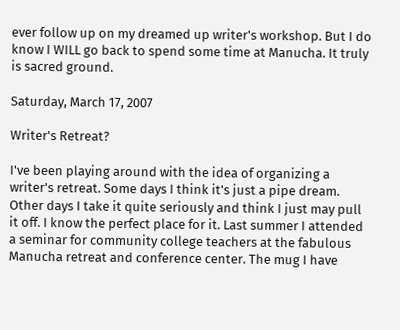ever follow up on my dreamed up writer's workshop. But I do know I WILL go back to spend some time at Manucha. It truly is sacred ground.

Saturday, March 17, 2007

Writer's Retreat?

I've been playing around with the idea of organizing a writer's retreat. Some days I think it's just a pipe dream. Other days I take it quite seriously and think I just may pull it off. I know the perfect place for it. Last summer I attended a seminar for community college teachers at the fabulous Manucha retreat and conference center. The mug I have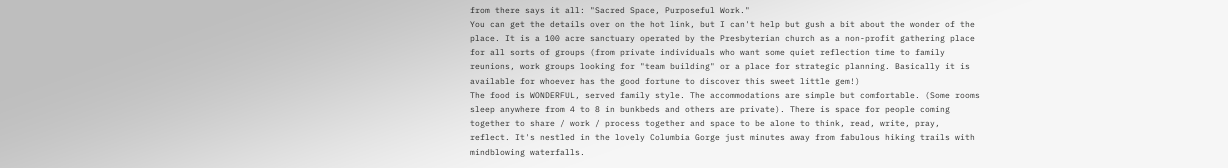from there says it all: "Sacred Space, Purposeful Work."
You can get the details over on the hot link, but I can't help but gush a bit about the wonder of the place. It is a 100 acre sanctuary operated by the Presbyterian church as a non-profit gathering place for all sorts of groups (from private individuals who want some quiet reflection time to family reunions, work groups looking for "team building" or a place for strategic planning. Basically it is available for whoever has the good fortune to discover this sweet little gem!)
The food is WONDERFUL, served family style. The accommodations are simple but comfortable. (Some rooms sleep anywhere from 4 to 8 in bunkbeds and others are private). There is space for people coming together to share / work / process together and space to be alone to think, read, write, pray, reflect. It's nestled in the lovely Columbia Gorge just minutes away from fabulous hiking trails with mindblowing waterfalls.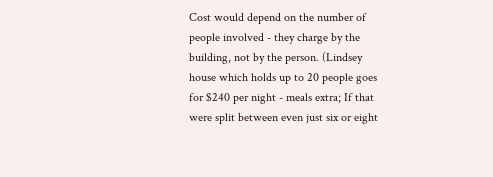Cost would depend on the number of people involved - they charge by the building, not by the person. (Lindsey house which holds up to 20 people goes for $240 per night - meals extra; If that were split between even just six or eight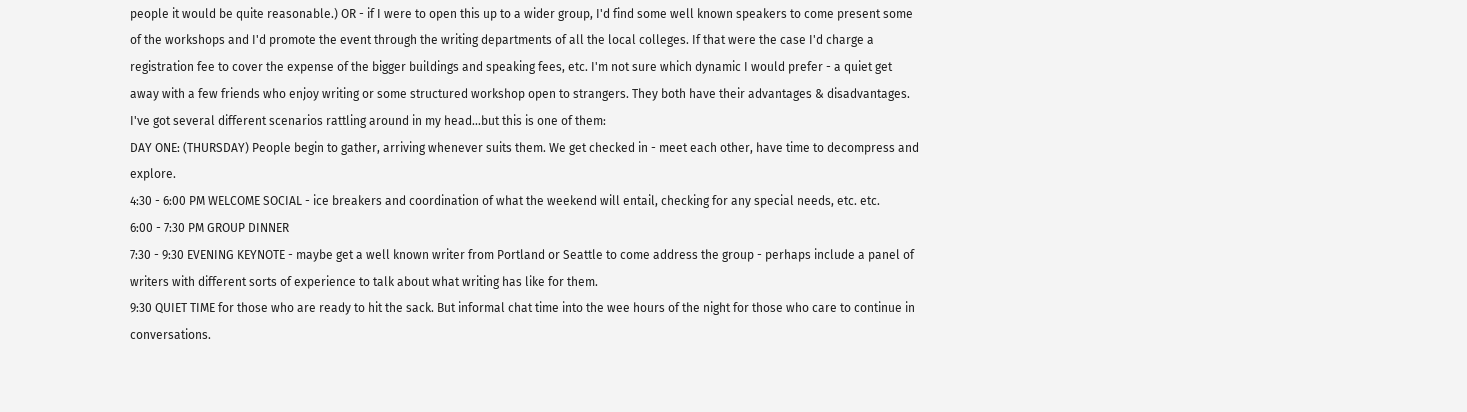people it would be quite reasonable.) OR - if I were to open this up to a wider group, I'd find some well known speakers to come present some of the workshops and I'd promote the event through the writing departments of all the local colleges. If that were the case I'd charge a registration fee to cover the expense of the bigger buildings and speaking fees, etc. I'm not sure which dynamic I would prefer - a quiet get away with a few friends who enjoy writing or some structured workshop open to strangers. They both have their advantages & disadvantages.
I've got several different scenarios rattling around in my head...but this is one of them:
DAY ONE: (THURSDAY) People begin to gather, arriving whenever suits them. We get checked in - meet each other, have time to decompress and explore.
4:30 - 6:00 PM WELCOME SOCIAL - ice breakers and coordination of what the weekend will entail, checking for any special needs, etc. etc.
6:00 - 7:30 PM GROUP DINNER
7:30 - 9:30 EVENING KEYNOTE - maybe get a well known writer from Portland or Seattle to come address the group - perhaps include a panel of writers with different sorts of experience to talk about what writing has like for them.
9:30 QUIET TIME for those who are ready to hit the sack. But informal chat time into the wee hours of the night for those who care to continue in conversations.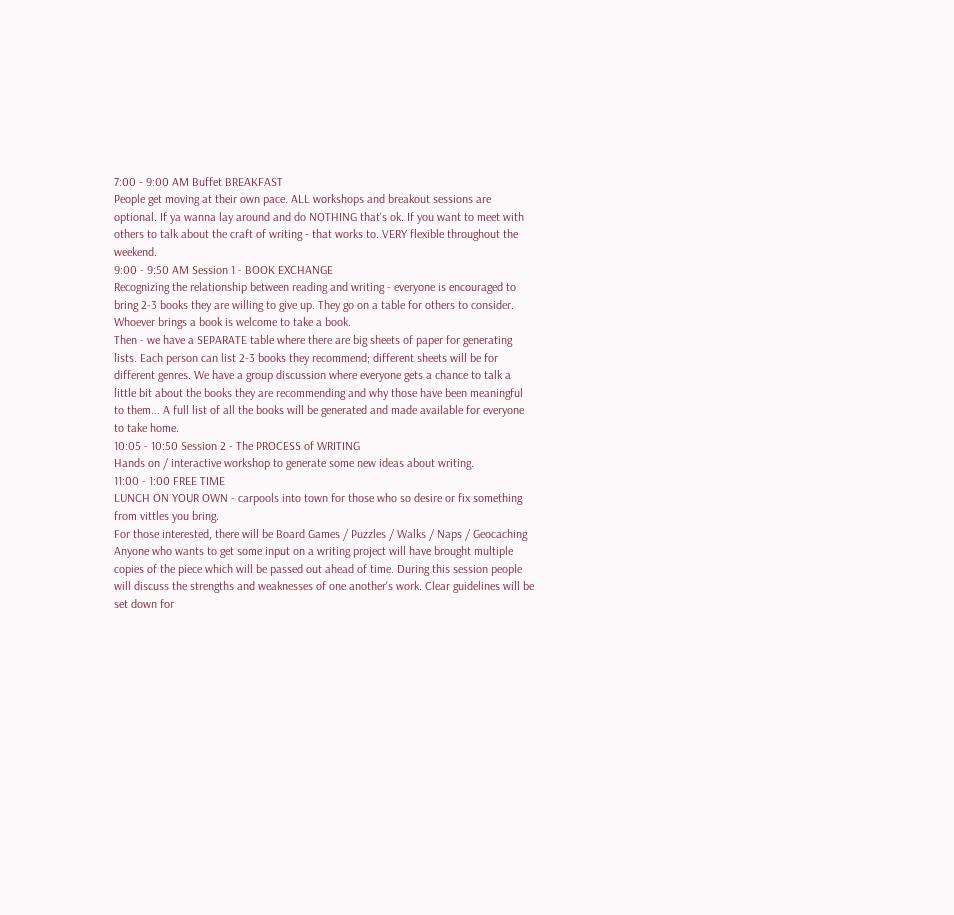7:00 - 9:00 AM Buffet BREAKFAST
People get moving at their own pace. ALL workshops and breakout sessions are optional. If ya wanna lay around and do NOTHING that's ok. If you want to meet with others to talk about the craft of writing - that works to. VERY flexible throughout the weekend.
9:00 - 9:50 AM Session 1 - BOOK EXCHANGE
Recognizing the relationship between reading and writing - everyone is encouraged to bring 2-3 books they are willing to give up. They go on a table for others to consider. Whoever brings a book is welcome to take a book.
Then - we have a SEPARATE table where there are big sheets of paper for generating lists. Each person can list 2-3 books they recommend; different sheets will be for different genres. We have a group discussion where everyone gets a chance to talk a little bit about the books they are recommending and why those have been meaningful to them... A full list of all the books will be generated and made available for everyone to take home.
10:05 - 10:50 Session 2 - The PROCESS of WRITING
Hands on / interactive workshop to generate some new ideas about writing.
11:00 - 1:00 FREE TIME
LUNCH ON YOUR OWN - carpools into town for those who so desire or fix something from vittles you bring.
For those interested, there will be Board Games / Puzzles / Walks / Naps / Geocaching
Anyone who wants to get some input on a writing project will have brought multiple copies of the piece which will be passed out ahead of time. During this session people will discuss the strengths and weaknesses of one another's work. Clear guidelines will be set down for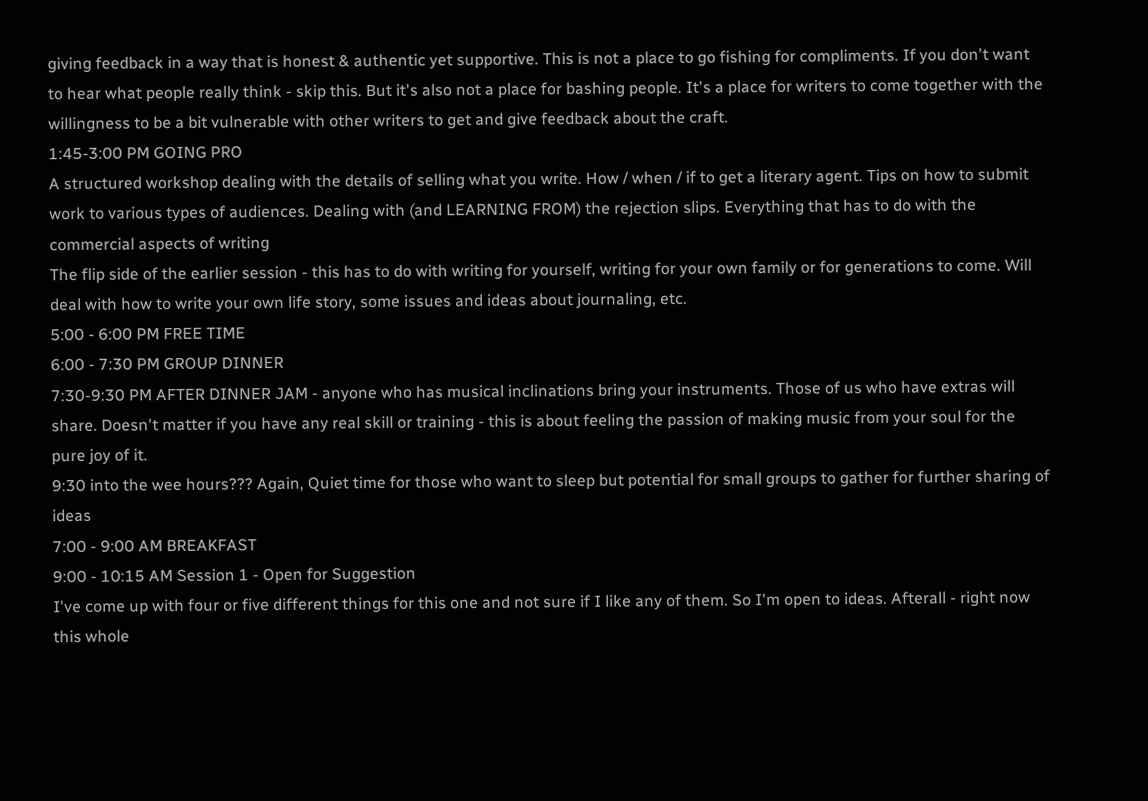giving feedback in a way that is honest & authentic yet supportive. This is not a place to go fishing for compliments. If you don't want to hear what people really think - skip this. But it's also not a place for bashing people. It's a place for writers to come together with the willingness to be a bit vulnerable with other writers to get and give feedback about the craft.
1:45-3:00 PM GOING PRO
A structured workshop dealing with the details of selling what you write. How / when / if to get a literary agent. Tips on how to submit work to various types of audiences. Dealing with (and LEARNING FROM) the rejection slips. Everything that has to do with the commercial aspects of writing
The flip side of the earlier session - this has to do with writing for yourself, writing for your own family or for generations to come. Will deal with how to write your own life story, some issues and ideas about journaling, etc.
5:00 - 6:00 PM FREE TIME
6:00 - 7:30 PM GROUP DINNER
7:30-9:30 PM AFTER DINNER JAM - anyone who has musical inclinations bring your instruments. Those of us who have extras will share. Doesn't matter if you have any real skill or training - this is about feeling the passion of making music from your soul for the pure joy of it.
9:30 into the wee hours??? Again, Quiet time for those who want to sleep but potential for small groups to gather for further sharing of ideas
7:00 - 9:00 AM BREAKFAST
9:00 - 10:15 AM Session 1 - Open for Suggestion
I've come up with four or five different things for this one and not sure if I like any of them. So I'm open to ideas. Afterall - right now this whole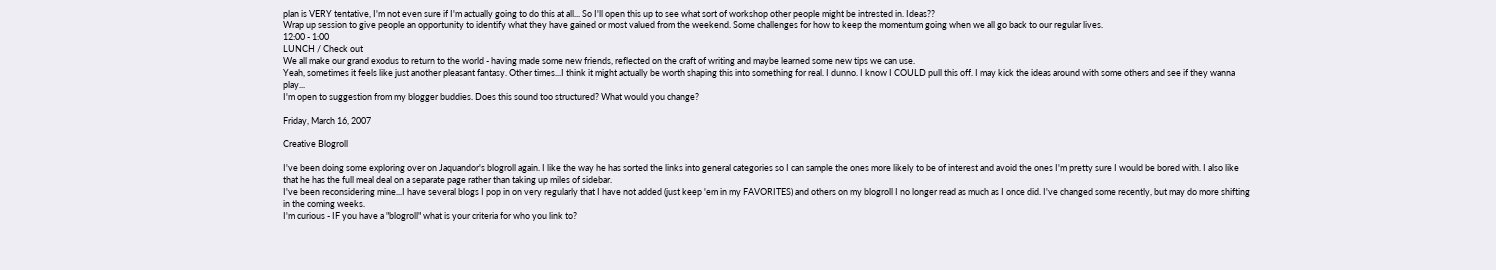plan is VERY tentative, I'm not even sure if I'm actually going to do this at all... So I'll open this up to see what sort of workshop other people might be intrested in. Ideas??
Wrap up session to give people an opportunity to identify what they have gained or most valued from the weekend. Some challenges for how to keep the momentum going when we all go back to our regular lives.
12:00 - 1:00
LUNCH / Check out
We all make our grand exodus to return to the world - having made some new friends, reflected on the craft of writing and maybe learned some new tips we can use.
Yeah, sometimes it feels like just another pleasant fantasy. Other times...I think it might actually be worth shaping this into something for real. I dunno. I know I COULD pull this off. I may kick the ideas around with some others and see if they wanna play...
I'm open to suggestion from my blogger buddies. Does this sound too structured? What would you change?

Friday, March 16, 2007

Creative Blogroll

I've been doing some exploring over on Jaquandor's blogroll again. I like the way he has sorted the links into general categories so I can sample the ones more likely to be of interest and avoid the ones I'm pretty sure I would be bored with. I also like that he has the full meal deal on a separate page rather than taking up miles of sidebar.
I've been reconsidering mine...I have several blogs I pop in on very regularly that I have not added (just keep 'em in my FAVORITES) and others on my blogroll I no longer read as much as I once did. I've changed some recently, but may do more shifting in the coming weeks.
I'm curious - IF you have a "blogroll" what is your criteria for who you link to?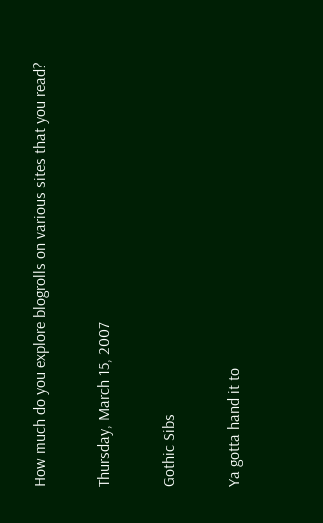How much do you explore blogrolls on various sites that you read?

Thursday, March 15, 2007

Gothic Sibs

Ya gotta hand it to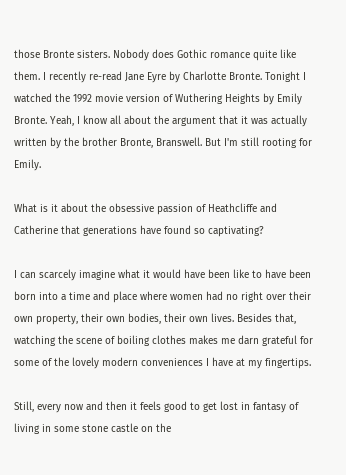those Bronte sisters. Nobody does Gothic romance quite like them. I recently re-read Jane Eyre by Charlotte Bronte. Tonight I watched the 1992 movie version of Wuthering Heights by Emily Bronte. Yeah, I know all about the argument that it was actually written by the brother Bronte, Branswell. But I'm still rooting for Emily.

What is it about the obsessive passion of Heathcliffe and Catherine that generations have found so captivating?

I can scarcely imagine what it would have been like to have been born into a time and place where women had no right over their own property, their own bodies, their own lives. Besides that, watching the scene of boiling clothes makes me darn grateful for some of the lovely modern conveniences I have at my fingertips.

Still, every now and then it feels good to get lost in fantasy of living in some stone castle on the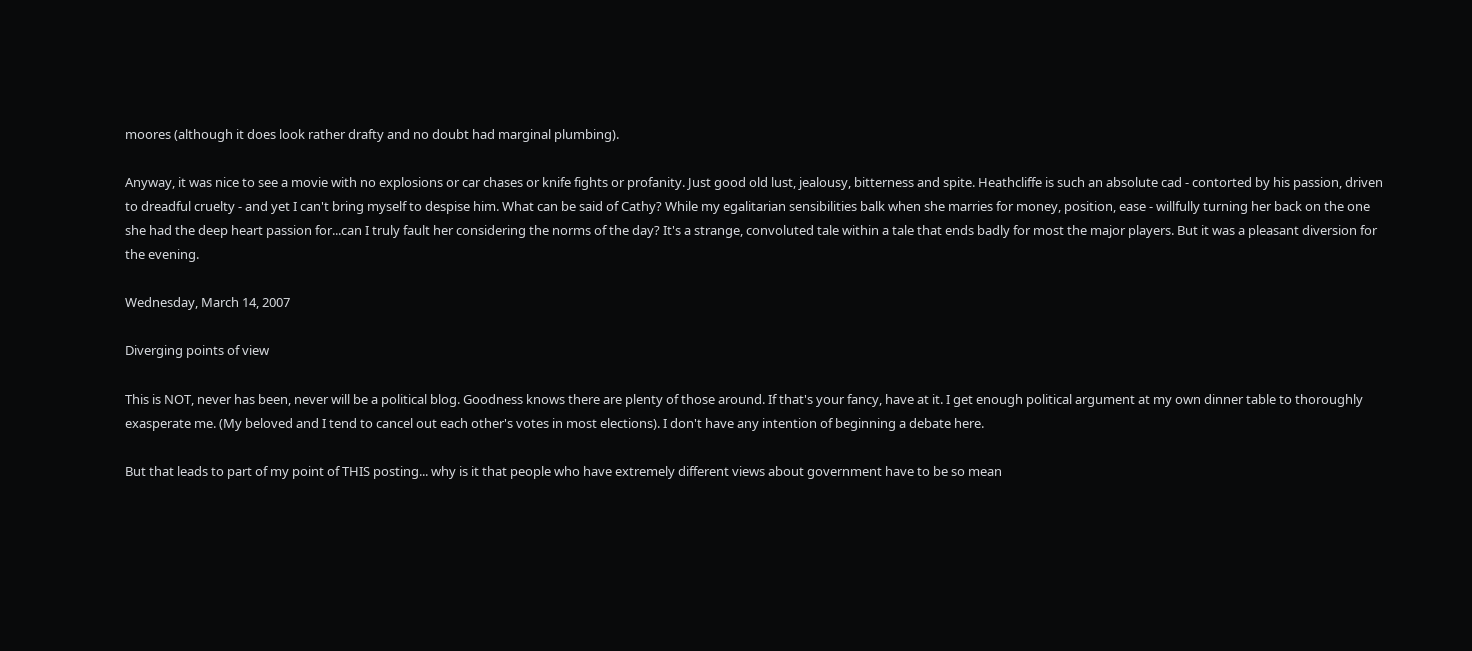moores (although it does look rather drafty and no doubt had marginal plumbing).

Anyway, it was nice to see a movie with no explosions or car chases or knife fights or profanity. Just good old lust, jealousy, bitterness and spite. Heathcliffe is such an absolute cad - contorted by his passion, driven to dreadful cruelty - and yet I can't bring myself to despise him. What can be said of Cathy? While my egalitarian sensibilities balk when she marries for money, position, ease - willfully turning her back on the one she had the deep heart passion for...can I truly fault her considering the norms of the day? It's a strange, convoluted tale within a tale that ends badly for most the major players. But it was a pleasant diversion for the evening.

Wednesday, March 14, 2007

Diverging points of view

This is NOT, never has been, never will be a political blog. Goodness knows there are plenty of those around. If that's your fancy, have at it. I get enough political argument at my own dinner table to thoroughly exasperate me. (My beloved and I tend to cancel out each other's votes in most elections). I don't have any intention of beginning a debate here.

But that leads to part of my point of THIS posting... why is it that people who have extremely different views about government have to be so mean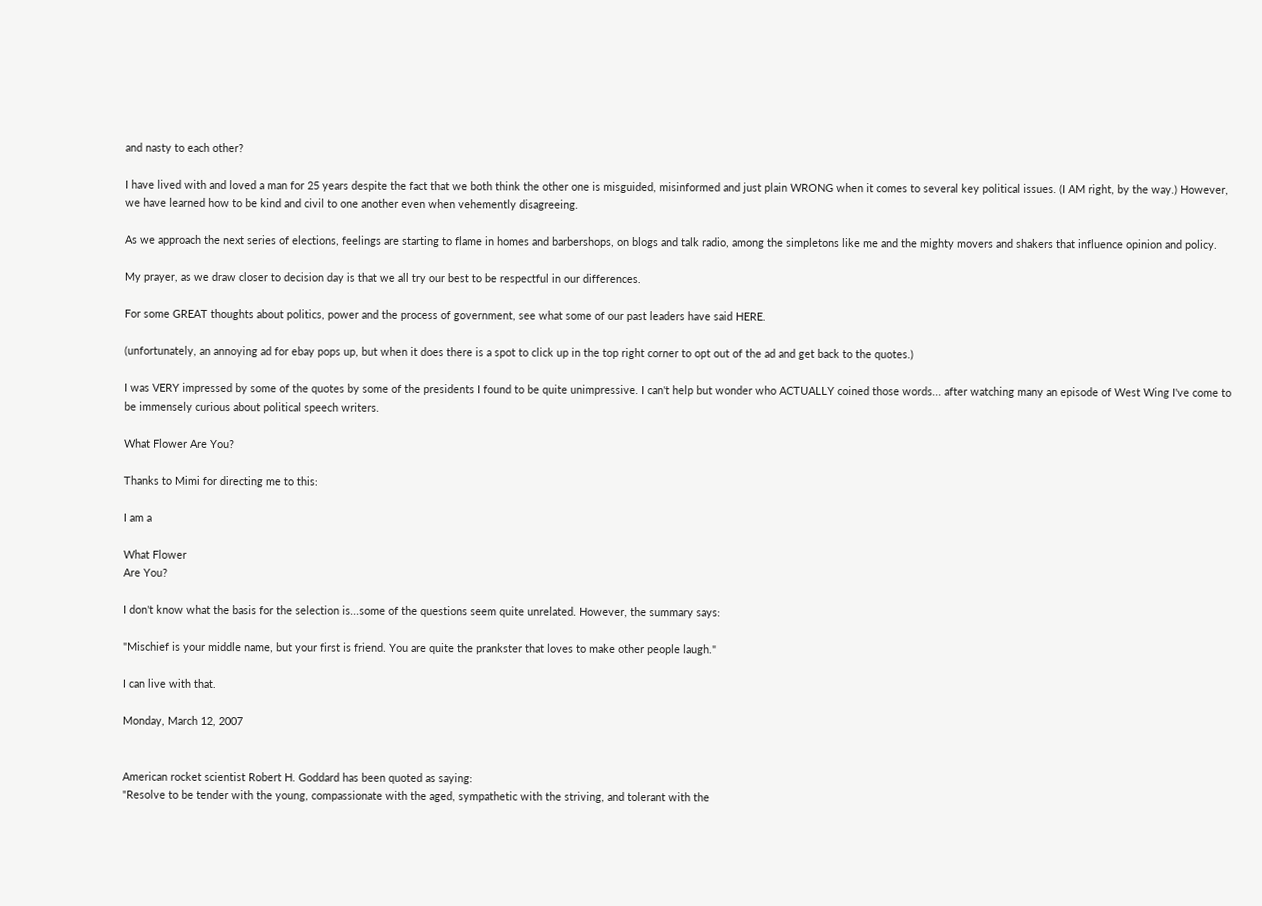and nasty to each other?

I have lived with and loved a man for 25 years despite the fact that we both think the other one is misguided, misinformed and just plain WRONG when it comes to several key political issues. (I AM right, by the way.) However, we have learned how to be kind and civil to one another even when vehemently disagreeing.

As we approach the next series of elections, feelings are starting to flame in homes and barbershops, on blogs and talk radio, among the simpletons like me and the mighty movers and shakers that influence opinion and policy.

My prayer, as we draw closer to decision day is that we all try our best to be respectful in our differences.

For some GREAT thoughts about politics, power and the process of government, see what some of our past leaders have said HERE.

(unfortunately, an annoying ad for ebay pops up, but when it does there is a spot to click up in the top right corner to opt out of the ad and get back to the quotes.)

I was VERY impressed by some of the quotes by some of the presidents I found to be quite unimpressive. I can't help but wonder who ACTUALLY coined those words... after watching many an episode of West Wing I've come to be immensely curious about political speech writers.

What Flower Are You?

Thanks to Mimi for directing me to this:

I am a

What Flower
Are You?

I don't know what the basis for the selection is...some of the questions seem quite unrelated. However, the summary says:

"Mischief is your middle name, but your first is friend. You are quite the prankster that loves to make other people laugh."

I can live with that.

Monday, March 12, 2007


American rocket scientist Robert H. Goddard has been quoted as saying:
"Resolve to be tender with the young, compassionate with the aged, sympathetic with the striving, and tolerant with the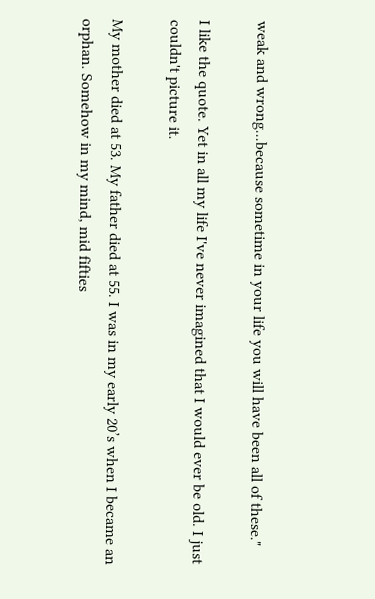weak and wrong...because sometime in your life you will have been all of these."

I like the quote. Yet in all my life I've never imagined that I would ever be old. I just couldn't picture it.

My mother died at 53. My father died at 55. I was in my early 20’s when I became an orphan. Somehow in my mind, mid fifties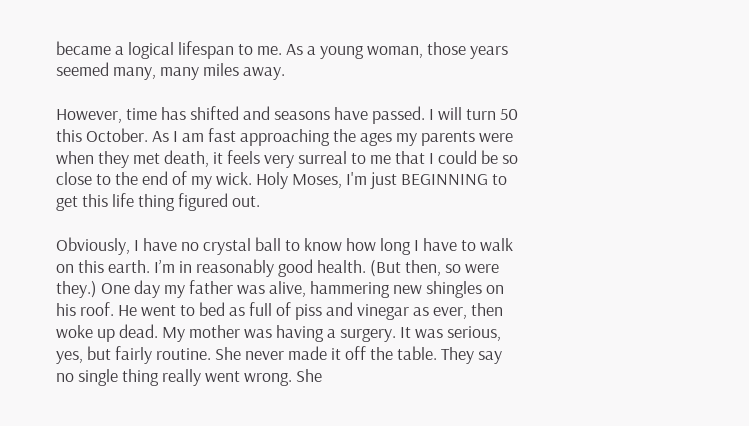became a logical lifespan to me. As a young woman, those years seemed many, many miles away.

However, time has shifted and seasons have passed. I will turn 50 this October. As I am fast approaching the ages my parents were when they met death, it feels very surreal to me that I could be so close to the end of my wick. Holy Moses, I'm just BEGINNING to get this life thing figured out.

Obviously, I have no crystal ball to know how long I have to walk on this earth. I’m in reasonably good health. (But then, so were they.) One day my father was alive, hammering new shingles on his roof. He went to bed as full of piss and vinegar as ever, then woke up dead. My mother was having a surgery. It was serious, yes, but fairly routine. She never made it off the table. They say no single thing really went wrong. She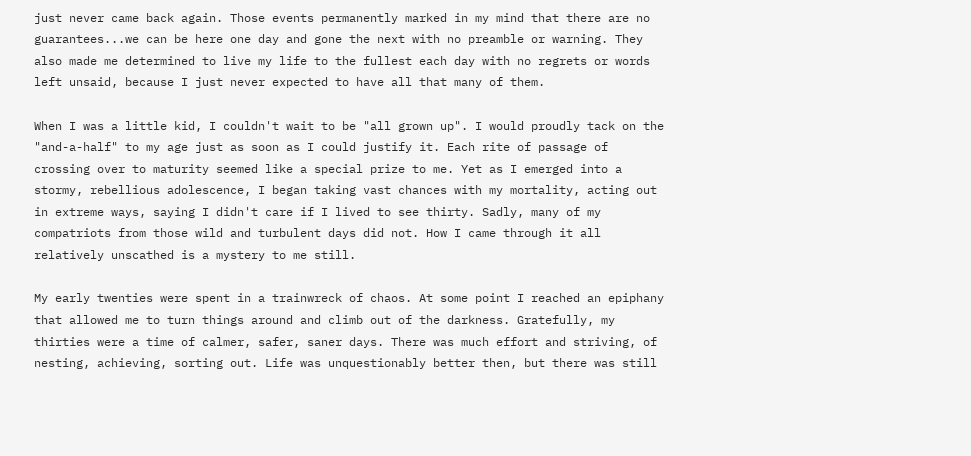just never came back again. Those events permanently marked in my mind that there are no guarantees...we can be here one day and gone the next with no preamble or warning. They also made me determined to live my life to the fullest each day with no regrets or words left unsaid, because I just never expected to have all that many of them.

When I was a little kid, I couldn't wait to be "all grown up". I would proudly tack on the "and-a-half" to my age just as soon as I could justify it. Each rite of passage of crossing over to maturity seemed like a special prize to me. Yet as I emerged into a stormy, rebellious adolescence, I began taking vast chances with my mortality, acting out in extreme ways, saying I didn't care if I lived to see thirty. Sadly, many of my compatriots from those wild and turbulent days did not. How I came through it all relatively unscathed is a mystery to me still.

My early twenties were spent in a trainwreck of chaos. At some point I reached an epiphany that allowed me to turn things around and climb out of the darkness. Gratefully, my thirties were a time of calmer, safer, saner days. There was much effort and striving, of nesting, achieving, sorting out. Life was unquestionably better then, but there was still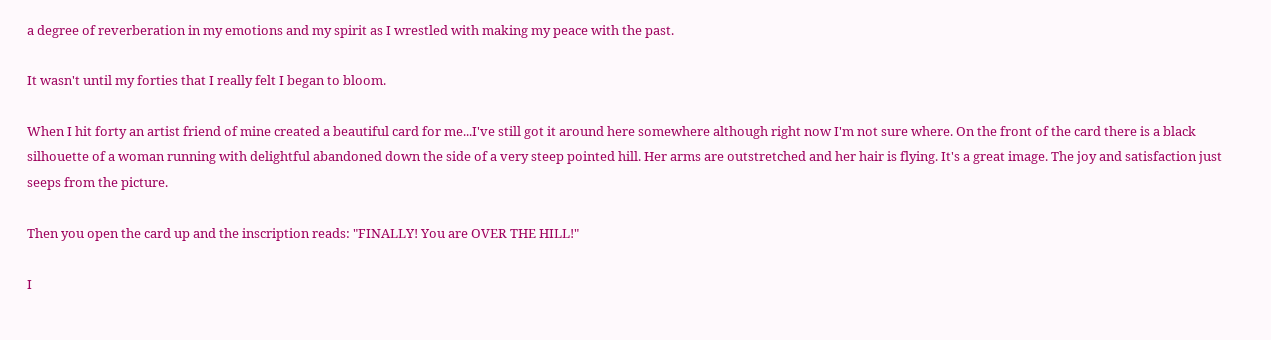a degree of reverberation in my emotions and my spirit as I wrestled with making my peace with the past.

It wasn't until my forties that I really felt I began to bloom.

When I hit forty an artist friend of mine created a beautiful card for me...I've still got it around here somewhere although right now I'm not sure where. On the front of the card there is a black silhouette of a woman running with delightful abandoned down the side of a very steep pointed hill. Her arms are outstretched and her hair is flying. It's a great image. The joy and satisfaction just seeps from the picture.

Then you open the card up and the inscription reads: "FINALLY! You are OVER THE HILL!"

I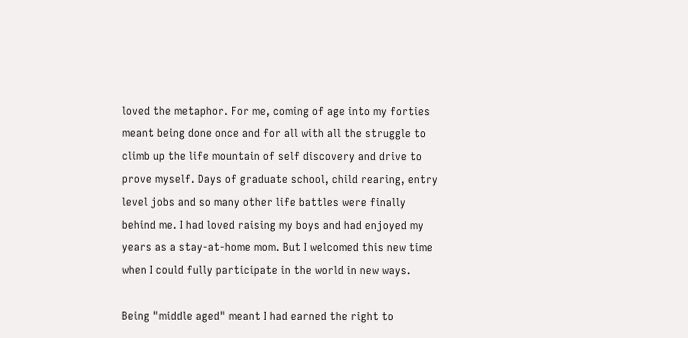loved the metaphor. For me, coming of age into my forties meant being done once and for all with all the struggle to climb up the life mountain of self discovery and drive to prove myself. Days of graduate school, child rearing, entry level jobs and so many other life battles were finally behind me. I had loved raising my boys and had enjoyed my years as a stay-at-home mom. But I welcomed this new time when I could fully participate in the world in new ways.

Being "middle aged" meant I had earned the right to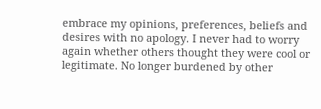embrace my opinions, preferences, beliefs and desires with no apology. I never had to worry again whether others thought they were cool or legitimate. No longer burdened by other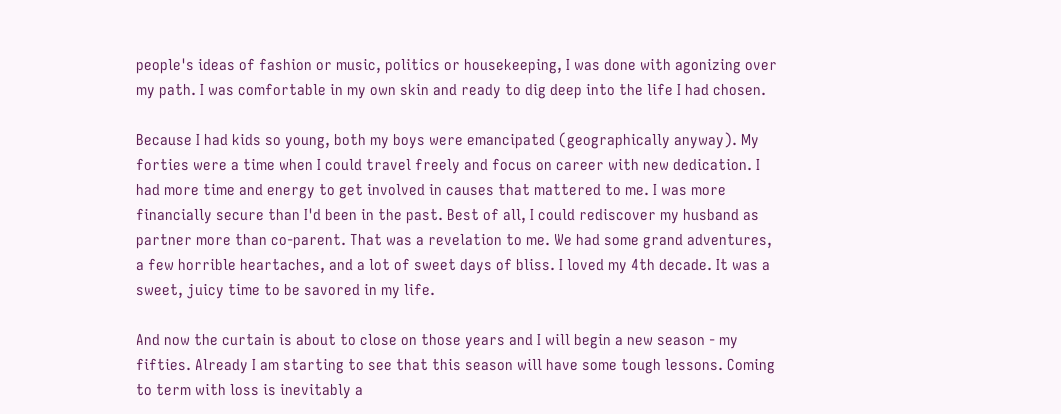people's ideas of fashion or music, politics or housekeeping, I was done with agonizing over my path. I was comfortable in my own skin and ready to dig deep into the life I had chosen.

Because I had kids so young, both my boys were emancipated (geographically anyway). My forties were a time when I could travel freely and focus on career with new dedication. I had more time and energy to get involved in causes that mattered to me. I was more financially secure than I'd been in the past. Best of all, I could rediscover my husband as partner more than co-parent. That was a revelation to me. We had some grand adventures, a few horrible heartaches, and a lot of sweet days of bliss. I loved my 4th decade. It was a sweet, juicy time to be savored in my life.

And now the curtain is about to close on those years and I will begin a new season - my fifties. Already I am starting to see that this season will have some tough lessons. Coming to term with loss is inevitably a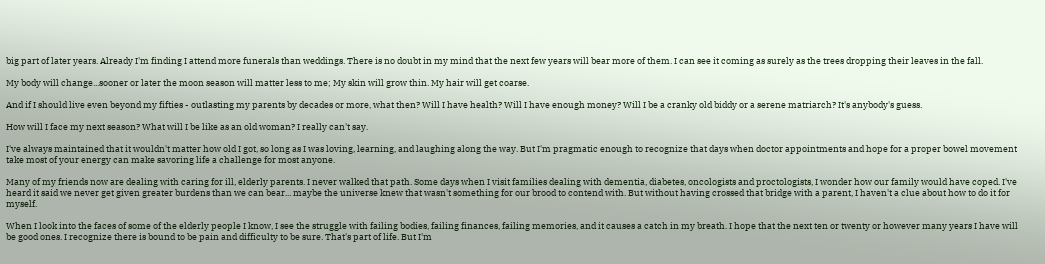big part of later years. Already I'm finding I attend more funerals than weddings. There is no doubt in my mind that the next few years will bear more of them. I can see it coming as surely as the trees dropping their leaves in the fall.

My body will change...sooner or later the moon season will matter less to me; My skin will grow thin. My hair will get coarse.

And if I should live even beyond my fifties - outlasting my parents by decades or more, what then? Will I have health? Will I have enough money? Will I be a cranky old biddy or a serene matriarch? It's anybody's guess.

How will I face my next season? What will I be like as an old woman? I really can't say.

I've always maintained that it wouldn't matter how old I got, so long as I was loving, learning, and laughing along the way. But I'm pragmatic enough to recognize that days when doctor appointments and hope for a proper bowel movement take most of your energy can make savoring life a challenge for most anyone.

Many of my friends now are dealing with caring for ill, elderly parents. I never walked that path. Some days when I visit families dealing with dementia, diabetes, oncologists and proctologists, I wonder how our family would have coped. I've heard it said we never get given greater burdens than we can bear... maybe the universe knew that wasn't something for our brood to contend with. But without having crossed that bridge with a parent, I haven't a clue about how to do it for myself.

When I look into the faces of some of the elderly people I know, I see the struggle with failing bodies, failing finances, failing memories, and it causes a catch in my breath. I hope that the next ten or twenty or however many years I have will be good ones. I recognize there is bound to be pain and difficulty to be sure. That's part of life. But I'm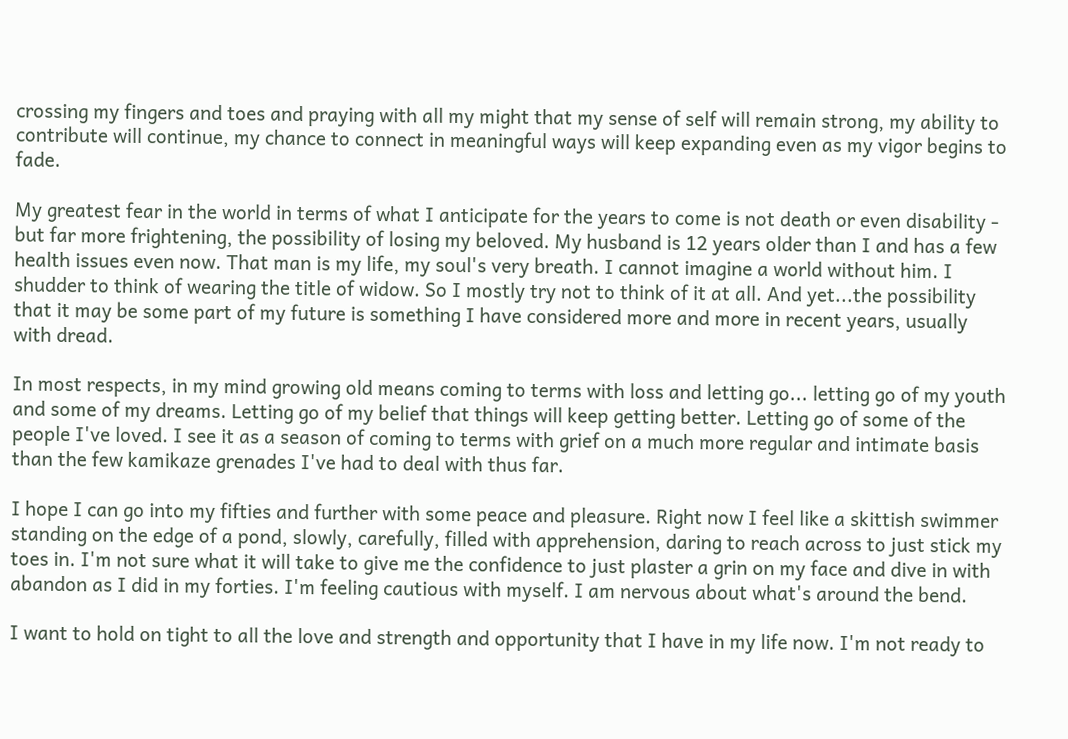crossing my fingers and toes and praying with all my might that my sense of self will remain strong, my ability to contribute will continue, my chance to connect in meaningful ways will keep expanding even as my vigor begins to fade.

My greatest fear in the world in terms of what I anticipate for the years to come is not death or even disability - but far more frightening, the possibility of losing my beloved. My husband is 12 years older than I and has a few health issues even now. That man is my life, my soul's very breath. I cannot imagine a world without him. I shudder to think of wearing the title of widow. So I mostly try not to think of it at all. And yet...the possibility that it may be some part of my future is something I have considered more and more in recent years, usually with dread.

In most respects, in my mind growing old means coming to terms with loss and letting go... letting go of my youth and some of my dreams. Letting go of my belief that things will keep getting better. Letting go of some of the people I've loved. I see it as a season of coming to terms with grief on a much more regular and intimate basis than the few kamikaze grenades I've had to deal with thus far.

I hope I can go into my fifties and further with some peace and pleasure. Right now I feel like a skittish swimmer standing on the edge of a pond, slowly, carefully, filled with apprehension, daring to reach across to just stick my toes in. I'm not sure what it will take to give me the confidence to just plaster a grin on my face and dive in with abandon as I did in my forties. I'm feeling cautious with myself. I am nervous about what's around the bend.

I want to hold on tight to all the love and strength and opportunity that I have in my life now. I'm not ready to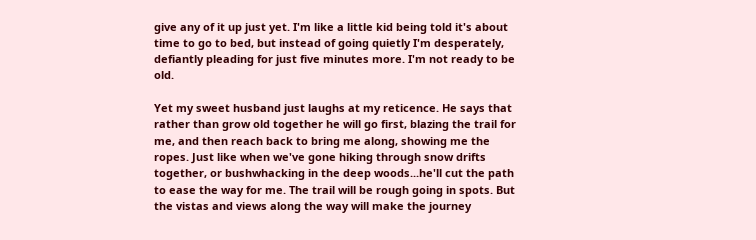give any of it up just yet. I'm like a little kid being told it's about time to go to bed, but instead of going quietly I'm desperately, defiantly pleading for just five minutes more. I'm not ready to be old.

Yet my sweet husband just laughs at my reticence. He says that rather than grow old together he will go first, blazing the trail for me, and then reach back to bring me along, showing me the ropes. Just like when we've gone hiking through snow drifts together, or bushwhacking in the deep woods...he'll cut the path to ease the way for me. The trail will be rough going in spots. But the vistas and views along the way will make the journey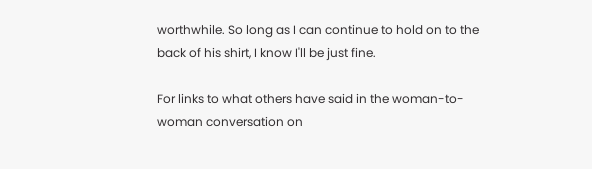worthwhile. So long as I can continue to hold on to the back of his shirt, I know I'll be just fine.

For links to what others have said in the woman-to-woman conversation on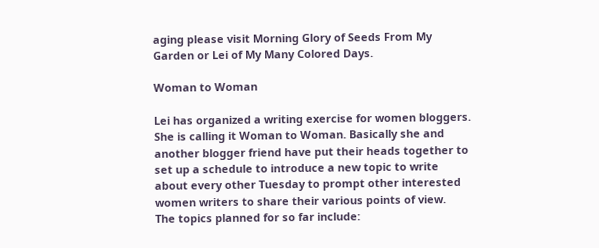aging please visit Morning Glory of Seeds From My Garden or Lei of My Many Colored Days.

Woman to Woman

Lei has organized a writing exercise for women bloggers. She is calling it Woman to Woman. Basically she and another blogger friend have put their heads together to set up a schedule to introduce a new topic to write about every other Tuesday to prompt other interested women writers to share their various points of view.
The topics planned for so far include: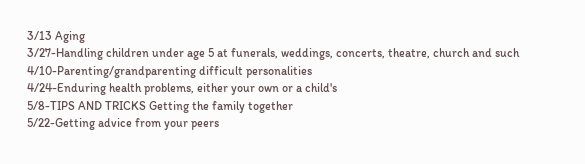3/13 Aging
3/27-Handling children under age 5 at funerals, weddings, concerts, theatre, church and such
4/10-Parenting/grandparenting difficult personalities
4/24-Enduring health problems, either your own or a child's
5/8-TIPS AND TRICKS Getting the family together
5/22-Getting advice from your peers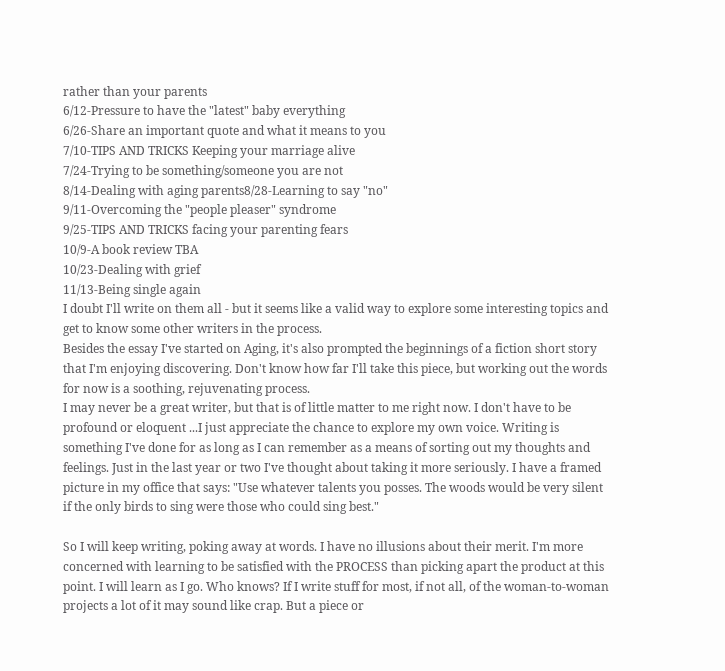rather than your parents
6/12-Pressure to have the "latest" baby everything
6/26-Share an important quote and what it means to you
7/10-TIPS AND TRICKS Keeping your marriage alive
7/24-Trying to be something/someone you are not
8/14-Dealing with aging parents8/28-Learning to say "no"
9/11-Overcoming the "people pleaser" syndrome
9/25-TIPS AND TRICKS facing your parenting fears
10/9-A book review TBA
10/23-Dealing with grief
11/13-Being single again
I doubt I'll write on them all - but it seems like a valid way to explore some interesting topics and get to know some other writers in the process.
Besides the essay I've started on Aging, it's also prompted the beginnings of a fiction short story that I'm enjoying discovering. Don't know how far I'll take this piece, but working out the words for now is a soothing, rejuvenating process.
I may never be a great writer, but that is of little matter to me right now. I don't have to be profound or eloquent ...I just appreciate the chance to explore my own voice. Writing is something I've done for as long as I can remember as a means of sorting out my thoughts and feelings. Just in the last year or two I've thought about taking it more seriously. I have a framed picture in my office that says: "Use whatever talents you posses. The woods would be very silent if the only birds to sing were those who could sing best."

So I will keep writing, poking away at words. I have no illusions about their merit. I'm more concerned with learning to be satisfied with the PROCESS than picking apart the product at this point. I will learn as I go. Who knows? If I write stuff for most, if not all, of the woman-to-woman projects a lot of it may sound like crap. But a piece or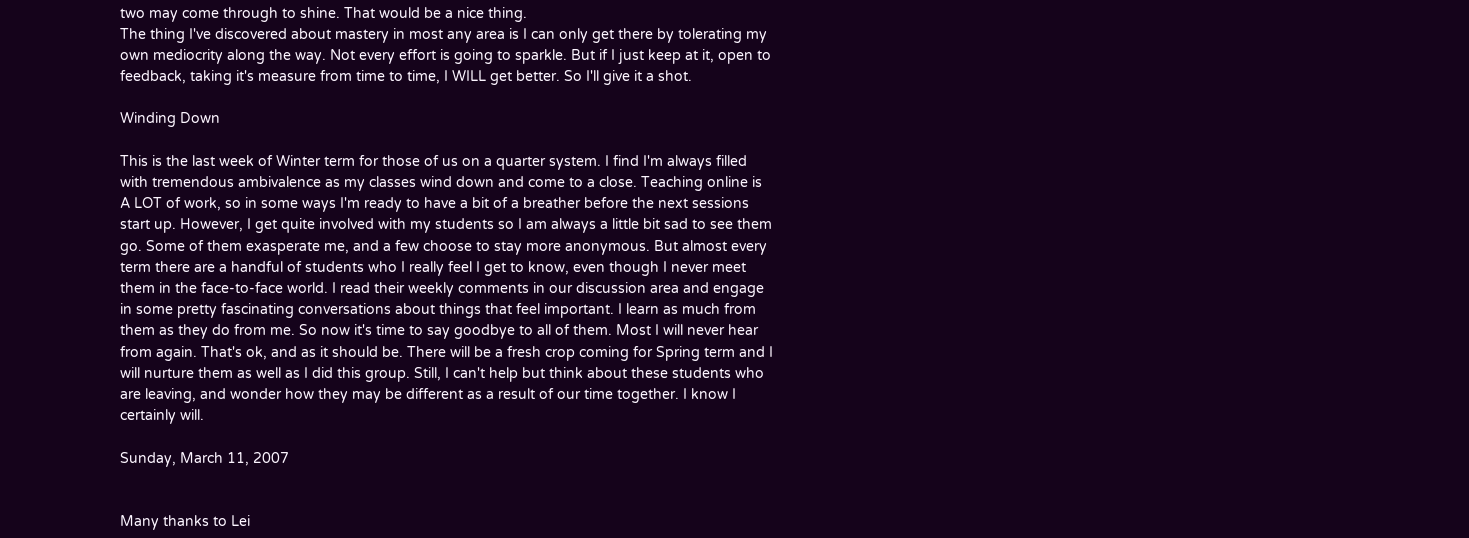two may come through to shine. That would be a nice thing.
The thing I've discovered about mastery in most any area is I can only get there by tolerating my own mediocrity along the way. Not every effort is going to sparkle. But if I just keep at it, open to feedback, taking it's measure from time to time, I WILL get better. So I'll give it a shot.

Winding Down

This is the last week of Winter term for those of us on a quarter system. I find I'm always filled with tremendous ambivalence as my classes wind down and come to a close. Teaching online is A LOT of work, so in some ways I'm ready to have a bit of a breather before the next sessions start up. However, I get quite involved with my students so I am always a little bit sad to see them go. Some of them exasperate me, and a few choose to stay more anonymous. But almost every term there are a handful of students who I really feel I get to know, even though I never meet them in the face-to-face world. I read their weekly comments in our discussion area and engage in some pretty fascinating conversations about things that feel important. I learn as much from them as they do from me. So now it's time to say goodbye to all of them. Most I will never hear from again. That's ok, and as it should be. There will be a fresh crop coming for Spring term and I will nurture them as well as I did this group. Still, I can't help but think about these students who are leaving, and wonder how they may be different as a result of our time together. I know I certainly will.

Sunday, March 11, 2007


Many thanks to Lei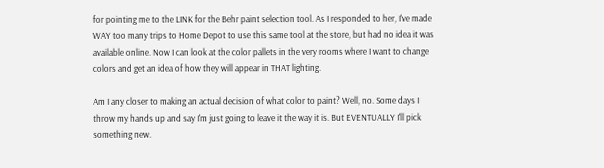for pointing me to the LINK for the Behr paint selection tool. As I responded to her, I've made WAY too many trips to Home Depot to use this same tool at the store, but had no idea it was available online. Now I can look at the color pallets in the very rooms where I want to change colors and get an idea of how they will appear in THAT lighting.

Am I any closer to making an actual decision of what color to paint? Well, no. Some days I throw my hands up and say I'm just going to leave it the way it is. But EVENTUALLY I'll pick something new.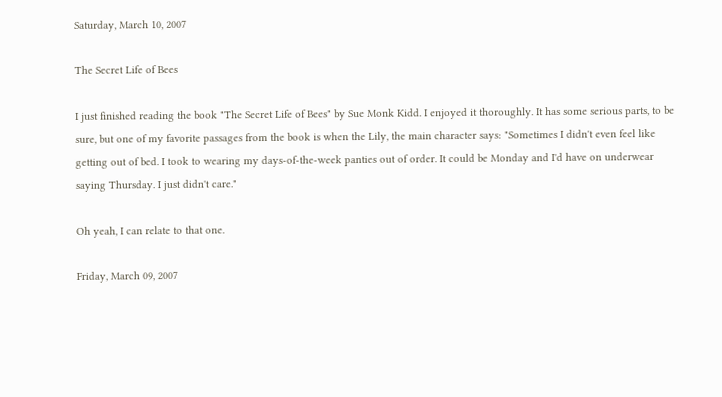Saturday, March 10, 2007

The Secret Life of Bees

I just finished reading the book "The Secret Life of Bees" by Sue Monk Kidd. I enjoyed it thoroughly. It has some serious parts, to be sure, but one of my favorite passages from the book is when the Lily, the main character says: "Sometimes I didn't even feel like getting out of bed. I took to wearing my days-of-the-week panties out of order. It could be Monday and I'd have on underwear saying Thursday. I just didn't care."

Oh yeah, I can relate to that one.

Friday, March 09, 2007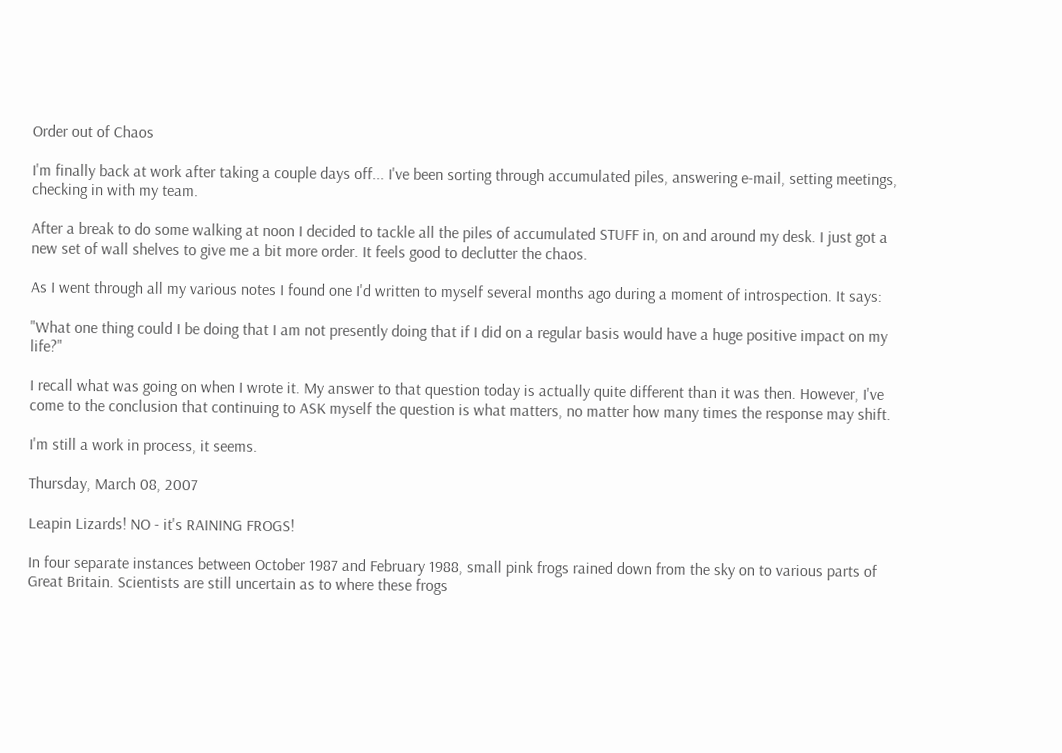Order out of Chaos

I'm finally back at work after taking a couple days off... I've been sorting through accumulated piles, answering e-mail, setting meetings, checking in with my team.

After a break to do some walking at noon I decided to tackle all the piles of accumulated STUFF in, on and around my desk. I just got a new set of wall shelves to give me a bit more order. It feels good to declutter the chaos.

As I went through all my various notes I found one I'd written to myself several months ago during a moment of introspection. It says:

"What one thing could I be doing that I am not presently doing that if I did on a regular basis would have a huge positive impact on my life?"

I recall what was going on when I wrote it. My answer to that question today is actually quite different than it was then. However, I've come to the conclusion that continuing to ASK myself the question is what matters, no matter how many times the response may shift.

I'm still a work in process, it seems.

Thursday, March 08, 2007

Leapin Lizards! NO - it's RAINING FROGS!

In four separate instances between October 1987 and February 1988, small pink frogs rained down from the sky on to various parts of Great Britain. Scientists are still uncertain as to where these frogs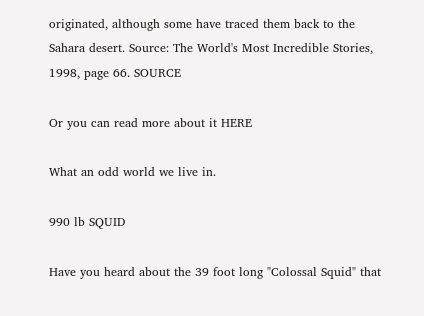originated, although some have traced them back to the Sahara desert. Source: The World's Most Incredible Stories, 1998, page 66. SOURCE

Or you can read more about it HERE

What an odd world we live in.

990 lb SQUID

Have you heard about the 39 foot long "Colossal Squid" that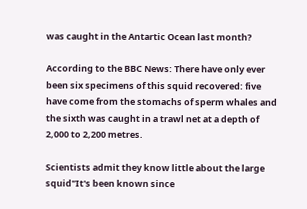was caught in the Antartic Ocean last month?

According to the BBC News: There have only ever been six specimens of this squid recovered: five have come from the stomachs of sperm whales and the sixth was caught in a trawl net at a depth of 2,000 to 2,200 metres.

Scientists admit they know little about the large squid"It's been known since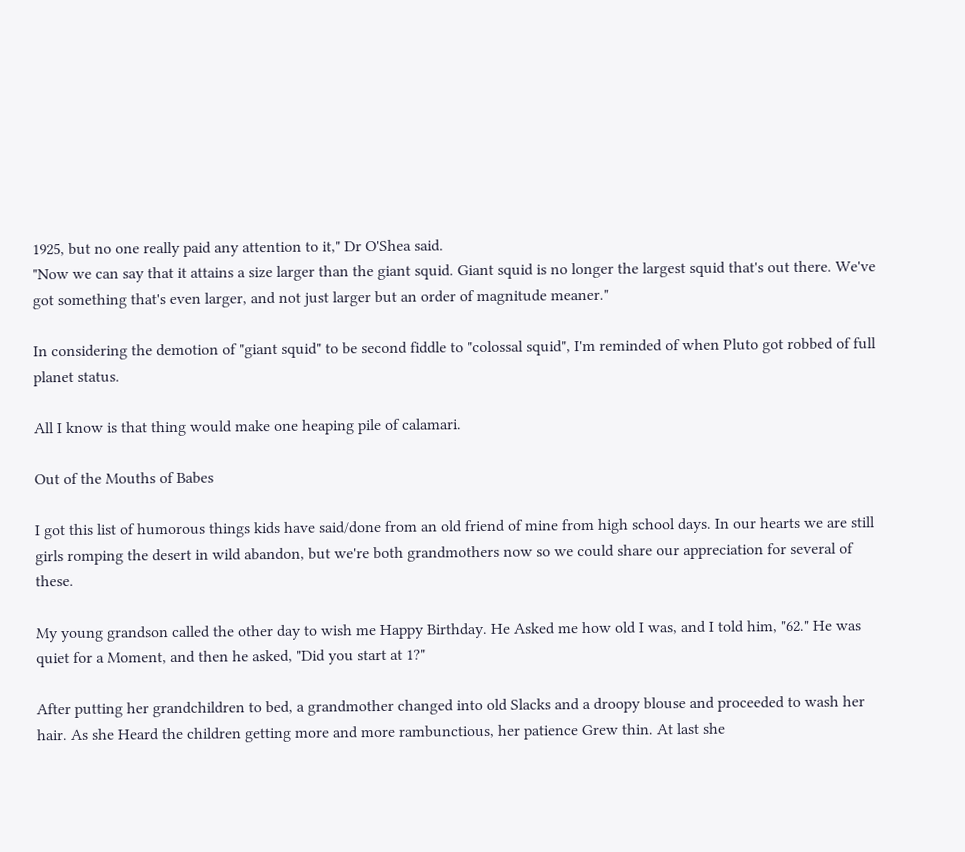1925, but no one really paid any attention to it," Dr O'Shea said.
"Now we can say that it attains a size larger than the giant squid. Giant squid is no longer the largest squid that's out there. We've got something that's even larger, and not just larger but an order of magnitude meaner."

In considering the demotion of "giant squid" to be second fiddle to "colossal squid", I'm reminded of when Pluto got robbed of full planet status.

All I know is that thing would make one heaping pile of calamari.

Out of the Mouths of Babes

I got this list of humorous things kids have said/done from an old friend of mine from high school days. In our hearts we are still girls romping the desert in wild abandon, but we're both grandmothers now so we could share our appreciation for several of these.

My young grandson called the other day to wish me Happy Birthday. He Asked me how old I was, and I told him, "62." He was quiet for a Moment, and then he asked, "Did you start at 1?"

After putting her grandchildren to bed, a grandmother changed into old Slacks and a droopy blouse and proceeded to wash her hair. As she Heard the children getting more and more rambunctious, her patience Grew thin. At last she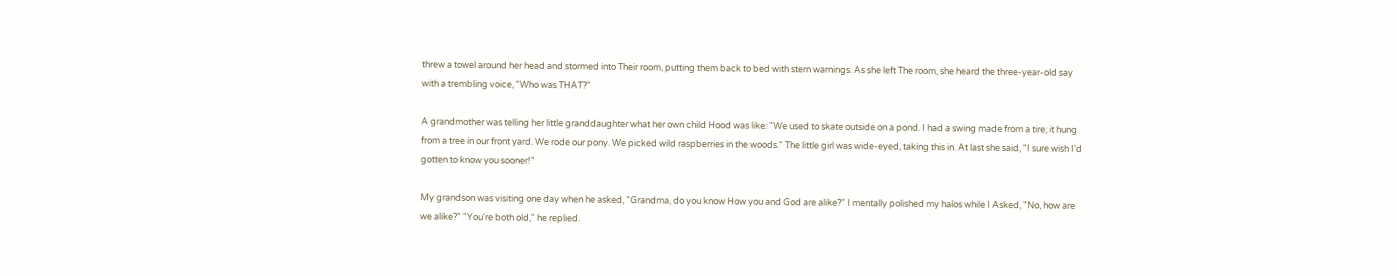threw a towel around her head and stormed into Their room, putting them back to bed with stern warnings. As she left The room, she heard the three-year-old say with a trembling voice, "Who was THAT?"

A grandmother was telling her little granddaughter what her own child Hood was like: "We used to skate outside on a pond. I had a swing made from a tire; it hung from a tree in our front yard. We rode our pony. We picked wild raspberries in the woods." The little girl was wide-eyed, taking this in. At last she said, "I sure wish I'd gotten to know you sooner!"

My grandson was visiting one day when he asked, "Grandma, do you know How you and God are alike?" I mentally polished my halos while I Asked, "No, how are we alike?" "You're both old," he replied.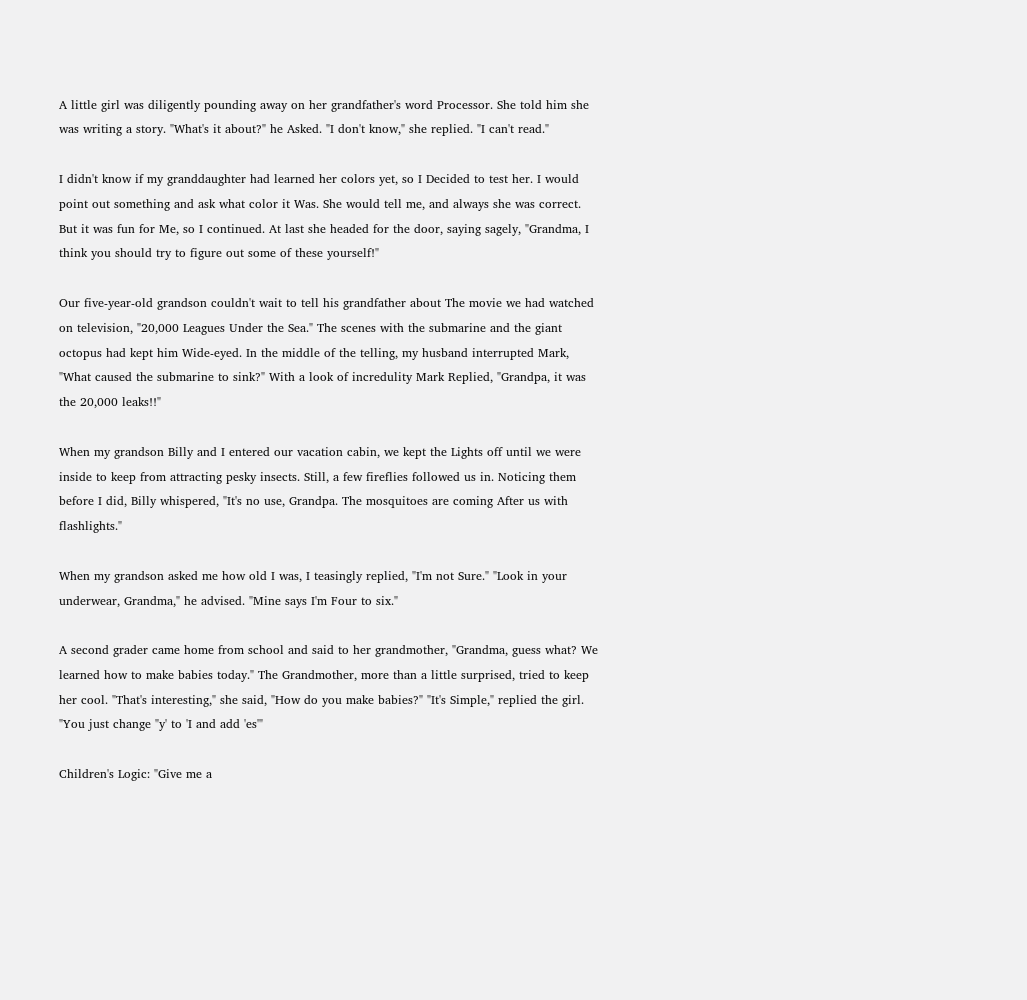A little girl was diligently pounding away on her grandfather's word Processor. She told him she was writing a story. "What's it about?" he Asked. "I don't know," she replied. "I can't read."

I didn't know if my granddaughter had learned her colors yet, so I Decided to test her. I would point out something and ask what color it Was. She would tell me, and always she was correct. But it was fun for Me, so I continued. At last she headed for the door, saying sagely, "Grandma, I think you should try to figure out some of these yourself!"

Our five-year-old grandson couldn't wait to tell his grandfather about The movie we had watched on television, "20,000 Leagues Under the Sea." The scenes with the submarine and the giant octopus had kept him Wide-eyed. In the middle of the telling, my husband interrupted Mark, "What caused the submarine to sink?" With a look of incredulity Mark Replied, "Grandpa, it was the 20,000 leaks!!"

When my grandson Billy and I entered our vacation cabin, we kept the Lights off until we were inside to keep from attracting pesky insects. Still, a few fireflies followed us in. Noticing them before I did, Billy whispered, "It's no use, Grandpa. The mosquitoes are coming After us with flashlights."

When my grandson asked me how old I was, I teasingly replied, "I'm not Sure." "Look in your underwear, Grandma," he advised. "Mine says I'm Four to six."

A second grader came home from school and said to her grandmother, "Grandma, guess what? We learned how to make babies today." The Grandmother, more than a little surprised, tried to keep her cool. "That's interesting," she said, "How do you make babies?" "It's Simple," replied the girl. "You just change "y' to 'I and add 'es'"

Children's Logic: "Give me a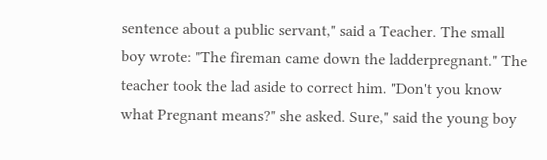sentence about a public servant," said a Teacher. The small boy wrote: "The fireman came down the ladderpregnant." The teacher took the lad aside to correct him. "Don't you know what Pregnant means?" she asked. Sure," said the young boy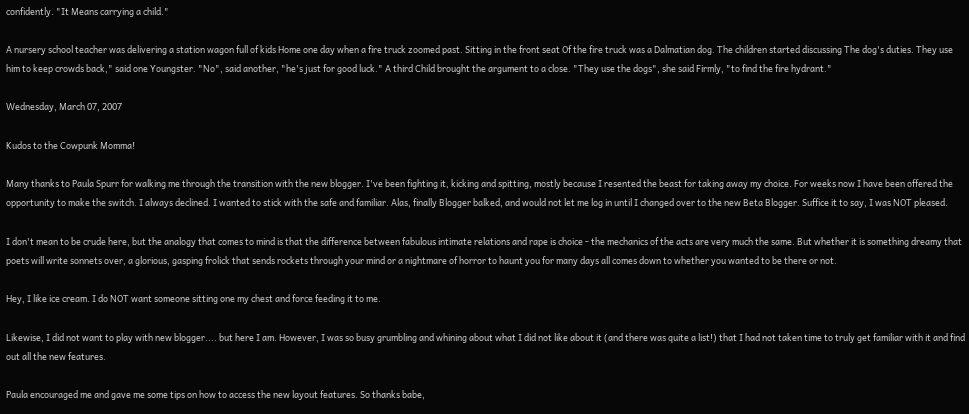confidently. "It Means carrying a child."

A nursery school teacher was delivering a station wagon full of kids Home one day when a fire truck zoomed past. Sitting in the front seat Of the fire truck was a Dalmatian dog. The children started discussing The dog's duties. They use him to keep crowds back," said one Youngster. "No", said another, "he's just for good luck." A third Child brought the argument to a close. "They use the dogs", she said Firmly, "to find the fire hydrant."

Wednesday, March 07, 2007

Kudos to the Cowpunk Momma!

Many thanks to Paula Spurr for walking me through the transition with the new blogger. I've been fighting it, kicking and spitting, mostly because I resented the beast for taking away my choice. For weeks now I have been offered the opportunity to make the switch. I always declined. I wanted to stick with the safe and familiar. Alas, finally Blogger balked, and would not let me log in until I changed over to the new Beta Blogger. Suffice it to say, I was NOT pleased.

I don't mean to be crude here, but the analogy that comes to mind is that the difference between fabulous intimate relations and rape is choice - the mechanics of the acts are very much the same. But whether it is something dreamy that poets will write sonnets over, a glorious, gasping frolick that sends rockets through your mind or a nightmare of horror to haunt you for many days all comes down to whether you wanted to be there or not.

Hey, I like ice cream. I do NOT want someone sitting one my chest and force feeding it to me.

Likewise, I did not want to play with new blogger.... but here I am. However, I was so busy grumbling and whining about what I did not like about it (and there was quite a list!) that I had not taken time to truly get familiar with it and find out all the new features.

Paula encouraged me and gave me some tips on how to access the new layout features. So thanks babe,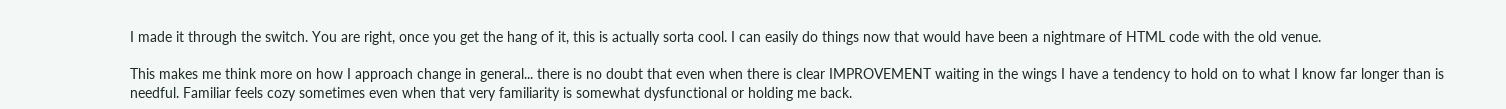I made it through the switch. You are right, once you get the hang of it, this is actually sorta cool. I can easily do things now that would have been a nightmare of HTML code with the old venue.

This makes me think more on how I approach change in general... there is no doubt that even when there is clear IMPROVEMENT waiting in the wings I have a tendency to hold on to what I know far longer than is needful. Familiar feels cozy sometimes even when that very familiarity is somewhat dysfunctional or holding me back.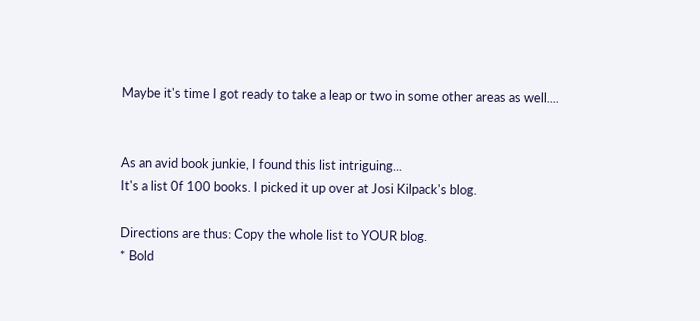Maybe it's time I got ready to take a leap or two in some other areas as well....


As an avid book junkie, I found this list intriguing...
It's a list 0f 100 books. I picked it up over at Josi Kilpack's blog.

Directions are thus: Copy the whole list to YOUR blog.
* Bold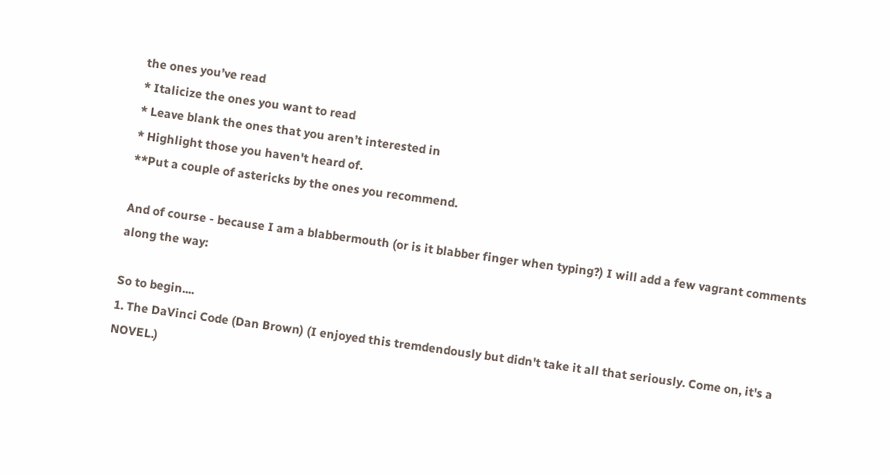the ones you’ve read
* Italicize the ones you want to read
* Leave blank the ones that you aren’t interested in
* Highlight those you haven't heard of.
**Put a couple of astericks by the ones you recommend.

And of course - because I am a blabbermouth (or is it blabber finger when typing?) I will add a few vagrant comments along the way:

So to begin....
1. The DaVinci Code (Dan Brown) (I enjoyed this tremdendously but didn't take it all that seriously. Come on, it's a NOVEL.)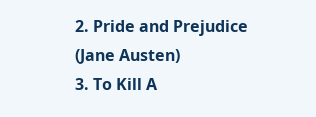2. Pride and Prejudice (Jane Austen)
3. To Kill A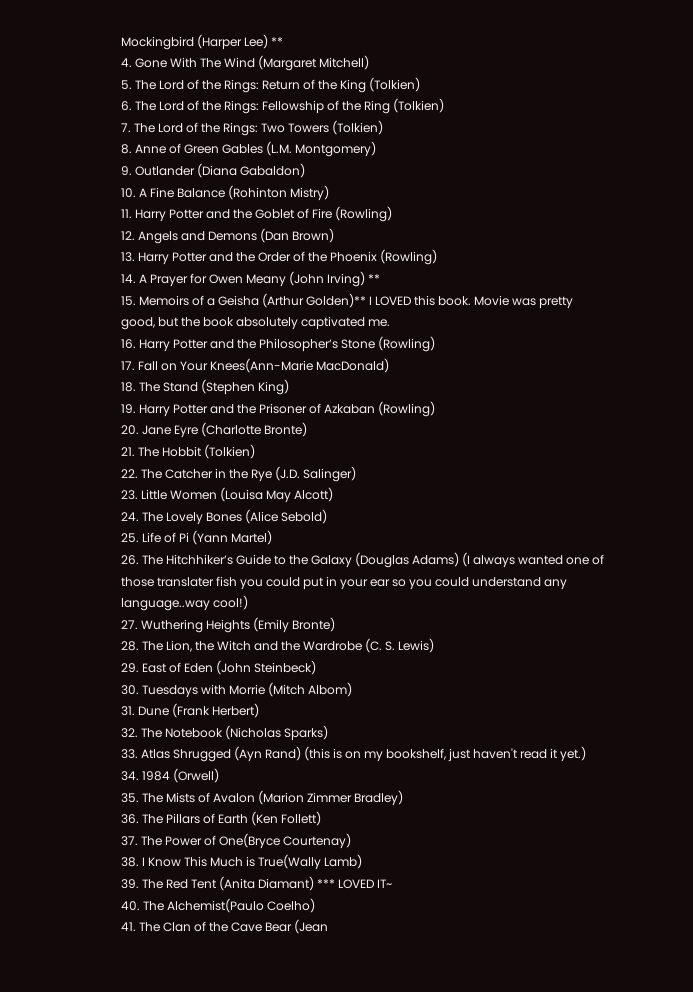Mockingbird (Harper Lee) **
4. Gone With The Wind (Margaret Mitchell)
5. The Lord of the Rings: Return of the King (Tolkien)
6. The Lord of the Rings: Fellowship of the Ring (Tolkien)
7. The Lord of the Rings: Two Towers (Tolkien)
8. Anne of Green Gables (L.M. Montgomery)
9. Outlander (Diana Gabaldon)
10. A Fine Balance (Rohinton Mistry)
11. Harry Potter and the Goblet of Fire (Rowling)
12. Angels and Demons (Dan Brown)
13. Harry Potter and the Order of the Phoenix (Rowling)
14. A Prayer for Owen Meany (John Irving) **
15. Memoirs of a Geisha (Arthur Golden)** I LOVED this book. Movie was pretty good, but the book absolutely captivated me.
16. Harry Potter and the Philosopher’s Stone (Rowling)
17. Fall on Your Knees(Ann-Marie MacDonald)
18. The Stand (Stephen King)
19. Harry Potter and the Prisoner of Azkaban (Rowling)
20. Jane Eyre (Charlotte Bronte)
21. The Hobbit (Tolkien)
22. The Catcher in the Rye (J.D. Salinger)
23. Little Women (Louisa May Alcott)
24. The Lovely Bones (Alice Sebold)
25. Life of Pi (Yann Martel)
26. The Hitchhiker’s Guide to the Galaxy (Douglas Adams) (I always wanted one of those translater fish you could put in your ear so you could understand any language..way cool!)
27. Wuthering Heights (Emily Bronte)
28. The Lion, the Witch and the Wardrobe (C. S. Lewis)
29. East of Eden (John Steinbeck)
30. Tuesdays with Morrie (Mitch Albom)
31. Dune (Frank Herbert)
32. The Notebook (Nicholas Sparks)
33. Atlas Shrugged (Ayn Rand) (this is on my bookshelf, just haven't read it yet.)
34. 1984 (Orwell)
35. The Mists of Avalon (Marion Zimmer Bradley)
36. The Pillars of Earth (Ken Follett)
37. The Power of One(Bryce Courtenay)
38. I Know This Much is True(Wally Lamb)
39. The Red Tent (Anita Diamant) *** LOVED IT~
40. The Alchemist(Paulo Coelho)
41. The Clan of the Cave Bear (Jean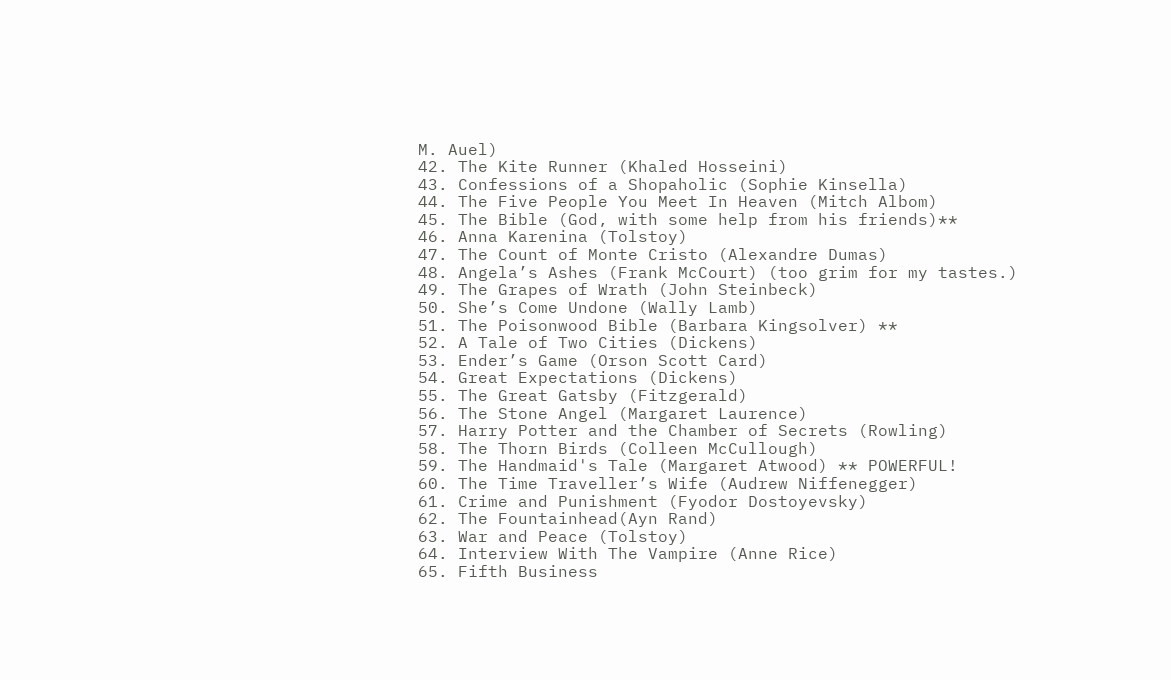M. Auel)
42. The Kite Runner (Khaled Hosseini)
43. Confessions of a Shopaholic (Sophie Kinsella)
44. The Five People You Meet In Heaven (Mitch Albom)
45. The Bible (God, with some help from his friends)**
46. Anna Karenina (Tolstoy)
47. The Count of Monte Cristo (Alexandre Dumas)
48. Angela’s Ashes (Frank McCourt) (too grim for my tastes.)
49. The Grapes of Wrath (John Steinbeck)
50. She’s Come Undone (Wally Lamb)
51. The Poisonwood Bible (Barbara Kingsolver) **
52. A Tale of Two Cities (Dickens)
53. Ender’s Game (Orson Scott Card)
54. Great Expectations (Dickens)
55. The Great Gatsby (Fitzgerald)
56. The Stone Angel (Margaret Laurence)
57. Harry Potter and the Chamber of Secrets (Rowling)
58. The Thorn Birds (Colleen McCullough)
59. The Handmaid's Tale (Margaret Atwood) ** POWERFUL!
60. The Time Traveller’s Wife (Audrew Niffenegger)
61. Crime and Punishment (Fyodor Dostoyevsky)
62. The Fountainhead(Ayn Rand)
63. War and Peace (Tolstoy)
64. Interview With The Vampire (Anne Rice)
65. Fifth Business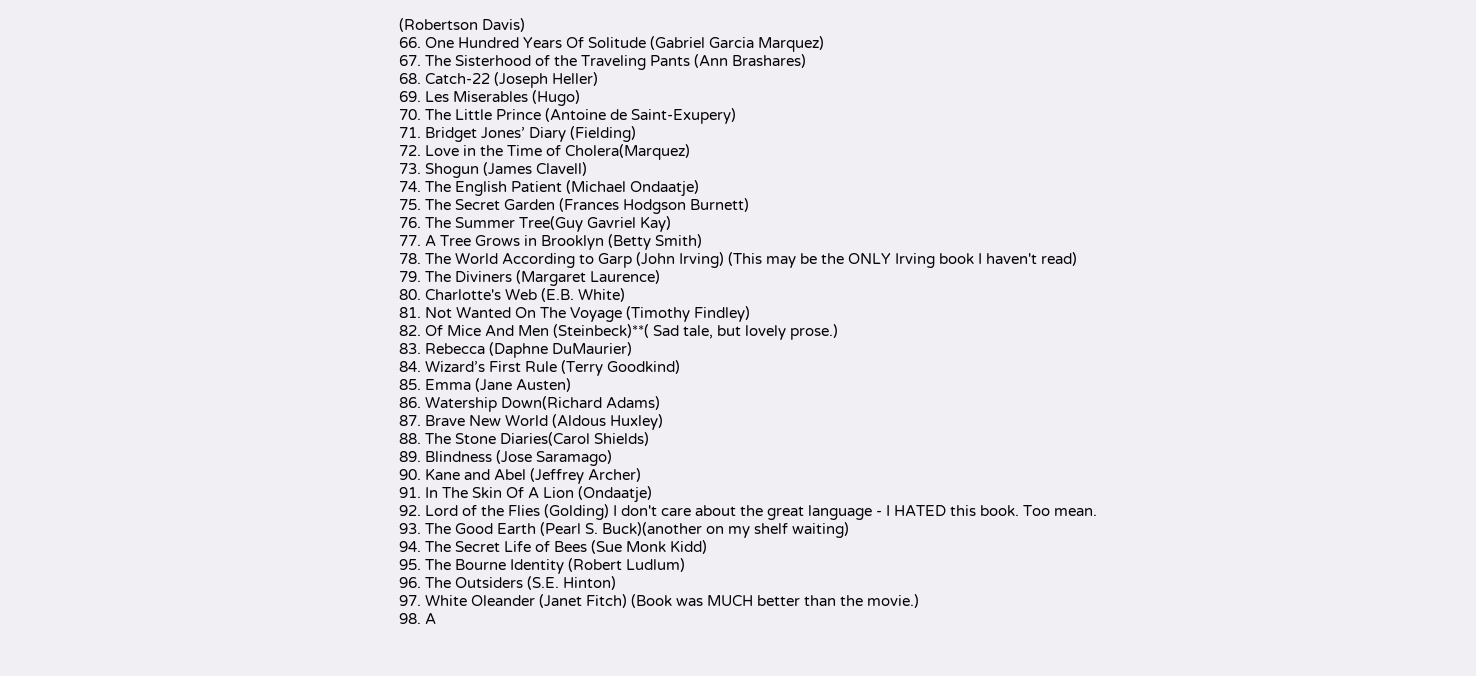(Robertson Davis)
66. One Hundred Years Of Solitude (Gabriel Garcia Marquez)
67. The Sisterhood of the Traveling Pants (Ann Brashares)
68. Catch-22 (Joseph Heller)
69. Les Miserables (Hugo)
70. The Little Prince (Antoine de Saint-Exupery)
71. Bridget Jones’ Diary (Fielding)
72. Love in the Time of Cholera(Marquez)
73. Shogun (James Clavell)
74. The English Patient (Michael Ondaatje)
75. The Secret Garden (Frances Hodgson Burnett)
76. The Summer Tree(Guy Gavriel Kay)
77. A Tree Grows in Brooklyn (Betty Smith)
78. The World According to Garp (John Irving) (This may be the ONLY Irving book I haven't read)
79. The Diviners (Margaret Laurence)
80. Charlotte's Web (E.B. White)
81. Not Wanted On The Voyage (Timothy Findley)
82. Of Mice And Men (Steinbeck)**( Sad tale, but lovely prose.)
83. Rebecca (Daphne DuMaurier)
84. Wizard’s First Rule (Terry Goodkind)
85. Emma (Jane Austen)
86. Watership Down(Richard Adams)
87. Brave New World (Aldous Huxley)
88. The Stone Diaries(Carol Shields)
89. Blindness (Jose Saramago)
90. Kane and Abel (Jeffrey Archer)
91. In The Skin Of A Lion (Ondaatje)
92. Lord of the Flies (Golding) I don't care about the great language - I HATED this book. Too mean.
93. The Good Earth (Pearl S. Buck)(another on my shelf waiting)
94. The Secret Life of Bees (Sue Monk Kidd)
95. The Bourne Identity (Robert Ludlum)
96. The Outsiders (S.E. Hinton)
97. White Oleander (Janet Fitch) (Book was MUCH better than the movie.)
98. A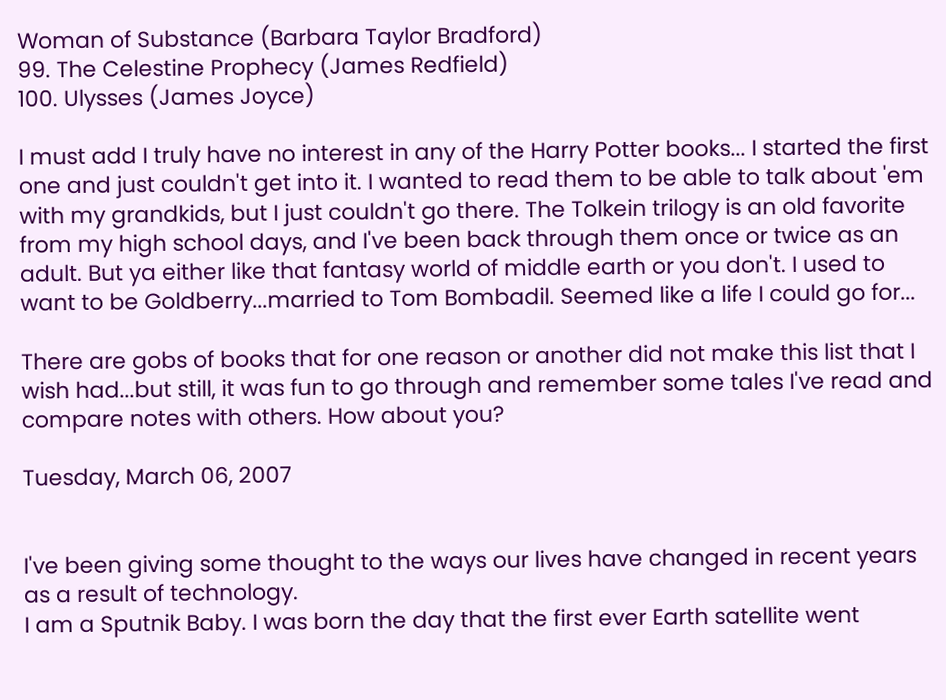Woman of Substance (Barbara Taylor Bradford)
99. The Celestine Prophecy (James Redfield)
100. Ulysses (James Joyce)

I must add I truly have no interest in any of the Harry Potter books... I started the first one and just couldn't get into it. I wanted to read them to be able to talk about 'em with my grandkids, but I just couldn't go there. The Tolkein trilogy is an old favorite from my high school days, and I've been back through them once or twice as an adult. But ya either like that fantasy world of middle earth or you don't. I used to want to be Goldberry...married to Tom Bombadil. Seemed like a life I could go for...

There are gobs of books that for one reason or another did not make this list that I wish had...but still, it was fun to go through and remember some tales I've read and compare notes with others. How about you?

Tuesday, March 06, 2007


I've been giving some thought to the ways our lives have changed in recent years as a result of technology.
I am a Sputnik Baby. I was born the day that the first ever Earth satellite went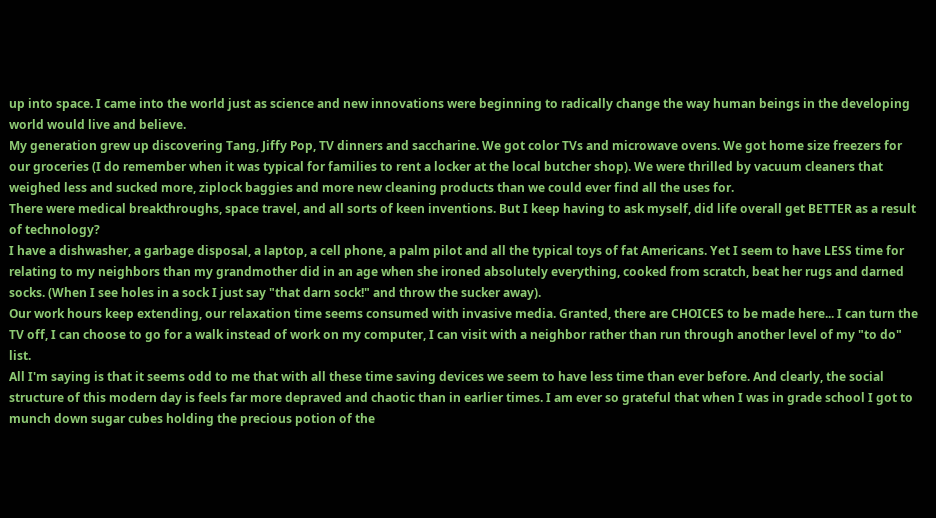up into space. I came into the world just as science and new innovations were beginning to radically change the way human beings in the developing world would live and believe.
My generation grew up discovering Tang, Jiffy Pop, TV dinners and saccharine. We got color TVs and microwave ovens. We got home size freezers for our groceries (I do remember when it was typical for families to rent a locker at the local butcher shop). We were thrilled by vacuum cleaners that weighed less and sucked more, ziplock baggies and more new cleaning products than we could ever find all the uses for.
There were medical breakthroughs, space travel, and all sorts of keen inventions. But I keep having to ask myself, did life overall get BETTER as a result of technology?
I have a dishwasher, a garbage disposal, a laptop, a cell phone, a palm pilot and all the typical toys of fat Americans. Yet I seem to have LESS time for relating to my neighbors than my grandmother did in an age when she ironed absolutely everything, cooked from scratch, beat her rugs and darned socks. (When I see holes in a sock I just say "that darn sock!" and throw the sucker away).
Our work hours keep extending, our relaxation time seems consumed with invasive media. Granted, there are CHOICES to be made here... I can turn the TV off, I can choose to go for a walk instead of work on my computer, I can visit with a neighbor rather than run through another level of my "to do" list.
All I'm saying is that it seems odd to me that with all these time saving devices we seem to have less time than ever before. And clearly, the social structure of this modern day is feels far more depraved and chaotic than in earlier times. I am ever so grateful that when I was in grade school I got to munch down sugar cubes holding the precious potion of the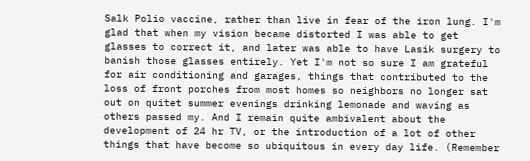Salk Polio vaccine, rather than live in fear of the iron lung. I'm glad that when my vision became distorted I was able to get glasses to correct it, and later was able to have Lasik surgery to banish those glasses entirely. Yet I'm not so sure I am grateful for air conditioning and garages, things that contributed to the loss of front porches from most homes so neighbors no longer sat out on quitet summer evenings drinking lemonade and waving as others passed my. And I remain quite ambivalent about the development of 24 hr TV, or the introduction of a lot of other things that have become so ubiquitous in every day life. (Remember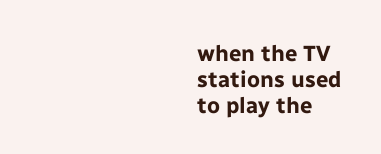when the TV stations used to play the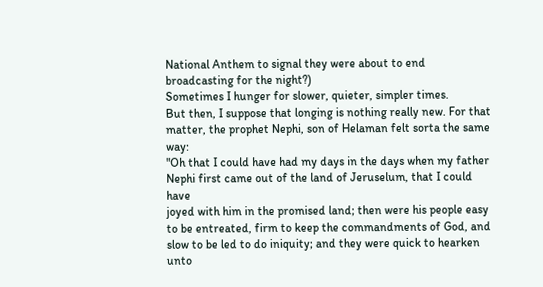National Anthem to signal they were about to end broadcasting for the night?)
Sometimes I hunger for slower, quieter, simpler times.
But then, I suppose that longing is nothing really new. For that matter, the prophet Nephi, son of Helaman felt sorta the same way:
"Oh that I could have had my days in the days when my father
Nephi first came out of the land of Jeruselum, that I could have
joyed with him in the promised land; then were his people easy
to be entreated, firm to keep the commandments of God, and
slow to be led to do iniquity; and they were quick to hearken unto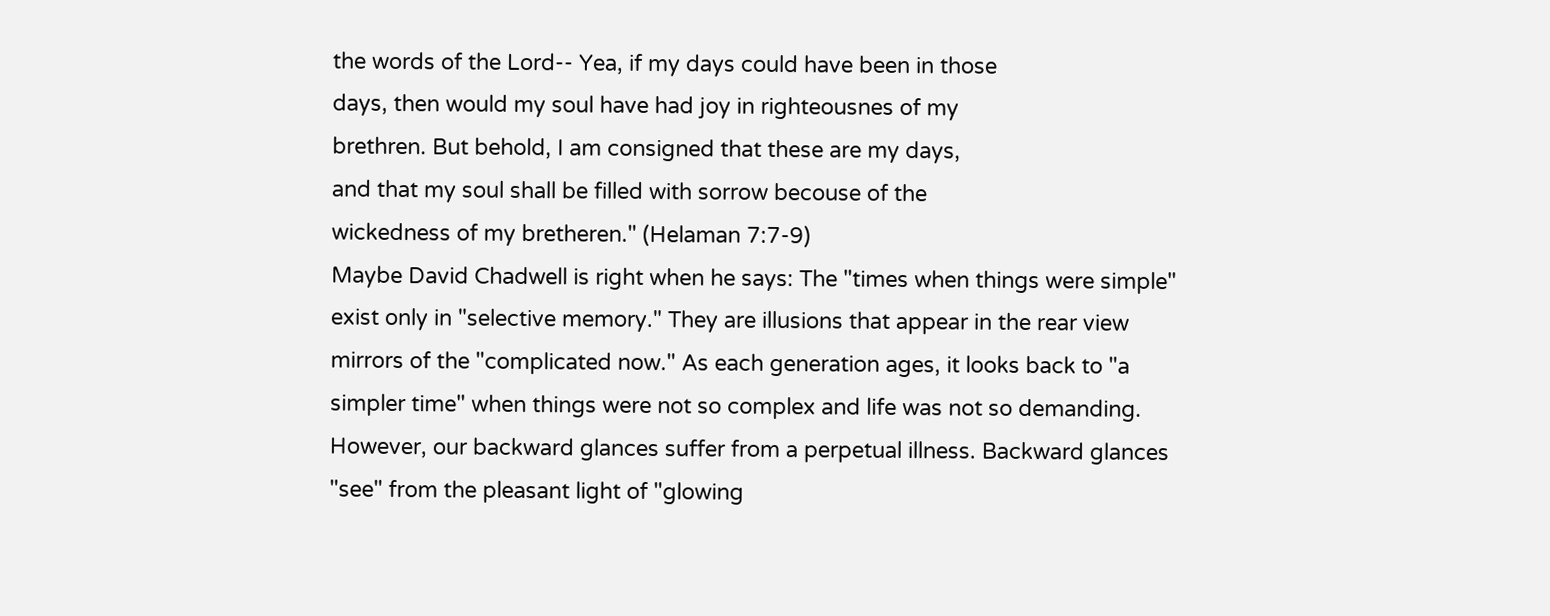the words of the Lord-- Yea, if my days could have been in those
days, then would my soul have had joy in righteousnes of my
brethren. But behold, I am consigned that these are my days,
and that my soul shall be filled with sorrow becouse of the
wickedness of my bretheren." (Helaman 7:7-9)
Maybe David Chadwell is right when he says: The "times when things were simple" exist only in "selective memory." They are illusions that appear in the rear view mirrors of the "complicated now." As each generation ages, it looks back to "a simpler time" when things were not so complex and life was not so demanding. However, our backward glances suffer from a perpetual illness. Backward glances "see" from the pleasant light of "glowing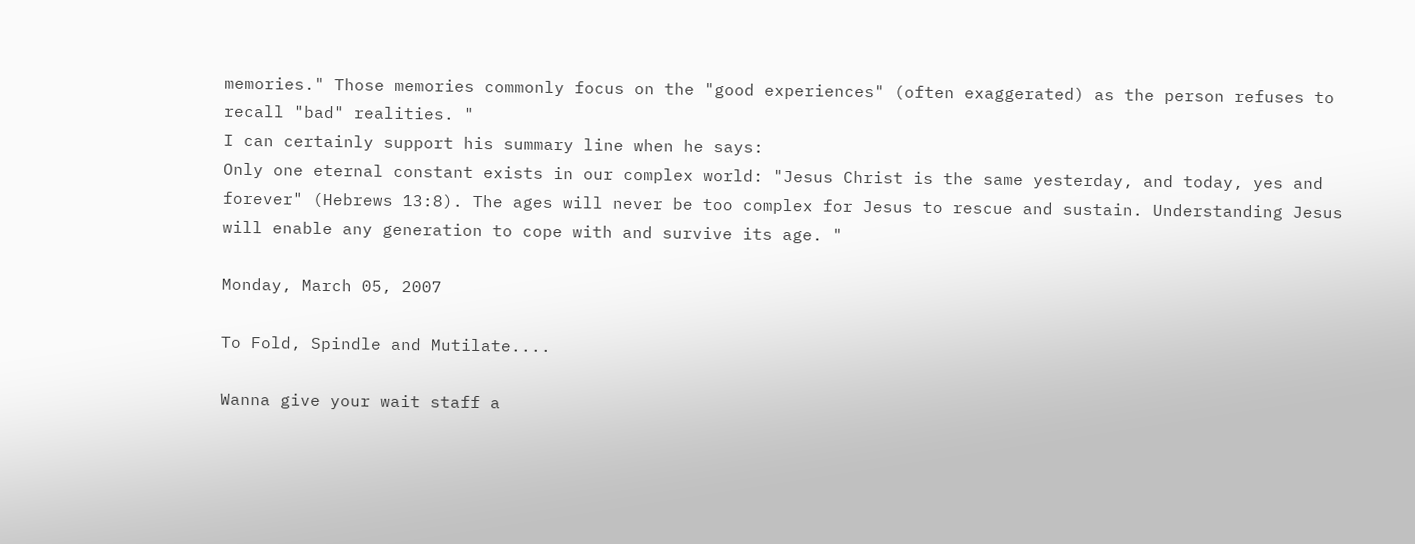memories." Those memories commonly focus on the "good experiences" (often exaggerated) as the person refuses to recall "bad" realities. "
I can certainly support his summary line when he says:
Only one eternal constant exists in our complex world: "Jesus Christ is the same yesterday, and today, yes and forever" (Hebrews 13:8). The ages will never be too complex for Jesus to rescue and sustain. Understanding Jesus will enable any generation to cope with and survive its age. "

Monday, March 05, 2007

To Fold, Spindle and Mutilate....

Wanna give your wait staff a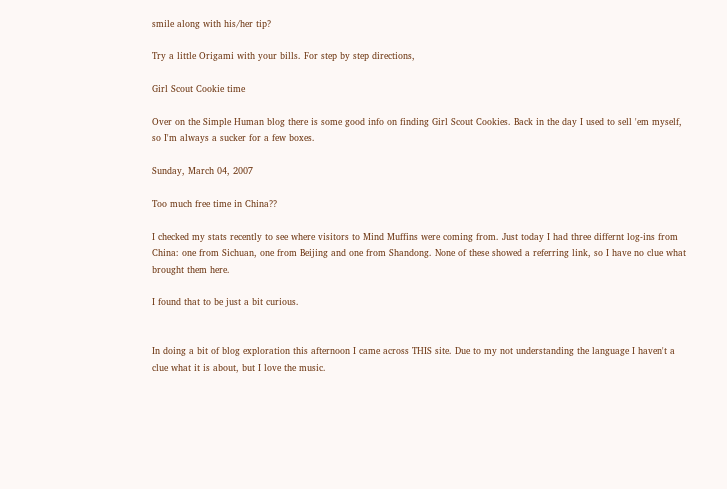smile along with his/her tip?

Try a little Origami with your bills. For step by step directions,

Girl Scout Cookie time

Over on the Simple Human blog there is some good info on finding Girl Scout Cookies. Back in the day I used to sell 'em myself, so I'm always a sucker for a few boxes.

Sunday, March 04, 2007

Too much free time in China??

I checked my stats recently to see where visitors to Mind Muffins were coming from. Just today I had three differnt log-ins from China: one from Sichuan, one from Beijing and one from Shandong. None of these showed a referring link, so I have no clue what brought them here.

I found that to be just a bit curious.


In doing a bit of blog exploration this afternoon I came across THIS site. Due to my not understanding the language I haven't a clue what it is about, but I love the music.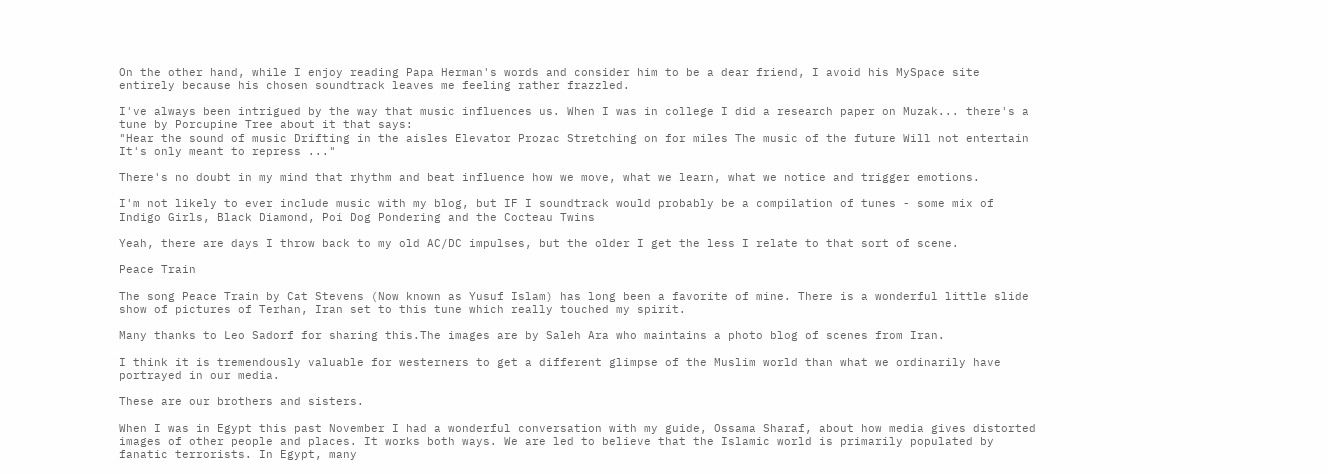On the other hand, while I enjoy reading Papa Herman's words and consider him to be a dear friend, I avoid his MySpace site entirely because his chosen soundtrack leaves me feeling rather frazzled.

I've always been intrigued by the way that music influences us. When I was in college I did a research paper on Muzak... there's a tune by Porcupine Tree about it that says:
"Hear the sound of music Drifting in the aisles Elevator Prozac Stretching on for miles The music of the future Will not entertain It's only meant to repress ..."

There's no doubt in my mind that rhythm and beat influence how we move, what we learn, what we notice and trigger emotions.

I'm not likely to ever include music with my blog, but IF I soundtrack would probably be a compilation of tunes - some mix of Indigo Girls, Black Diamond, Poi Dog Pondering and the Cocteau Twins

Yeah, there are days I throw back to my old AC/DC impulses, but the older I get the less I relate to that sort of scene.

Peace Train

The song Peace Train by Cat Stevens (Now known as Yusuf Islam) has long been a favorite of mine. There is a wonderful little slide show of pictures of Terhan, Iran set to this tune which really touched my spirit.

Many thanks to Leo Sadorf for sharing this.The images are by Saleh Ara who maintains a photo blog of scenes from Iran.

I think it is tremendously valuable for westerners to get a different glimpse of the Muslim world than what we ordinarily have portrayed in our media.

These are our brothers and sisters.

When I was in Egypt this past November I had a wonderful conversation with my guide, Ossama Sharaf, about how media gives distorted images of other people and places. It works both ways. We are led to believe that the Islamic world is primarily populated by fanatic terrorists. In Egypt, many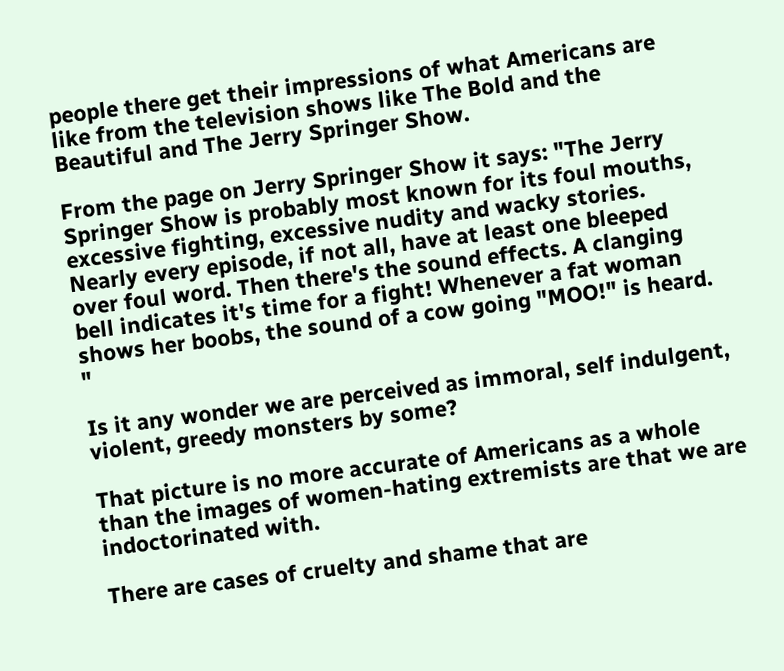people there get their impressions of what Americans are like from the television shows like The Bold and the Beautiful and The Jerry Springer Show.

From the page on Jerry Springer Show it says: "The Jerry Springer Show is probably most known for its foul mouths, excessive fighting, excessive nudity and wacky stories. Nearly every episode, if not all, have at least one bleeped over foul word. Then there's the sound effects. A clanging bell indicates it's time for a fight! Whenever a fat woman shows her boobs, the sound of a cow going "MOO!" is heard. "

Is it any wonder we are perceived as immoral, self indulgent, violent, greedy monsters by some?

That picture is no more accurate of Americans as a whole than the images of women-hating extremists are that we are indoctorinated with.

There are cases of cruelty and shame that are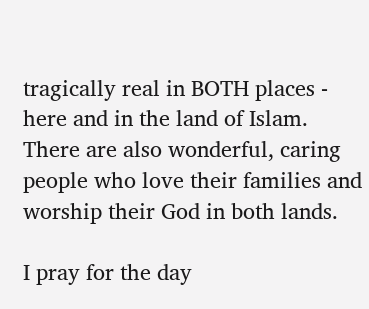tragically real in BOTH places - here and in the land of Islam. There are also wonderful, caring people who love their families and worship their God in both lands.

I pray for the day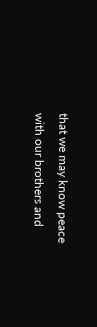that we may know peace with our brothers and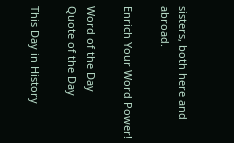sisters, both here and abroad.

Enrich Your Word Power!

Word of the Day
Quote of the Day

This Day in History